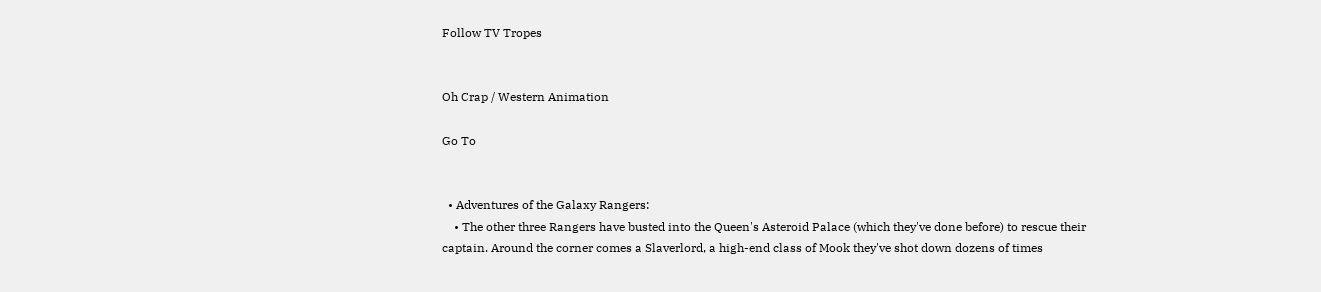Follow TV Tropes


Oh Crap / Western Animation

Go To


  • Adventures of the Galaxy Rangers:
    • The other three Rangers have busted into the Queen's Asteroid Palace (which they've done before) to rescue their captain. Around the corner comes a Slaverlord, a high-end class of Mook they've shot down dozens of times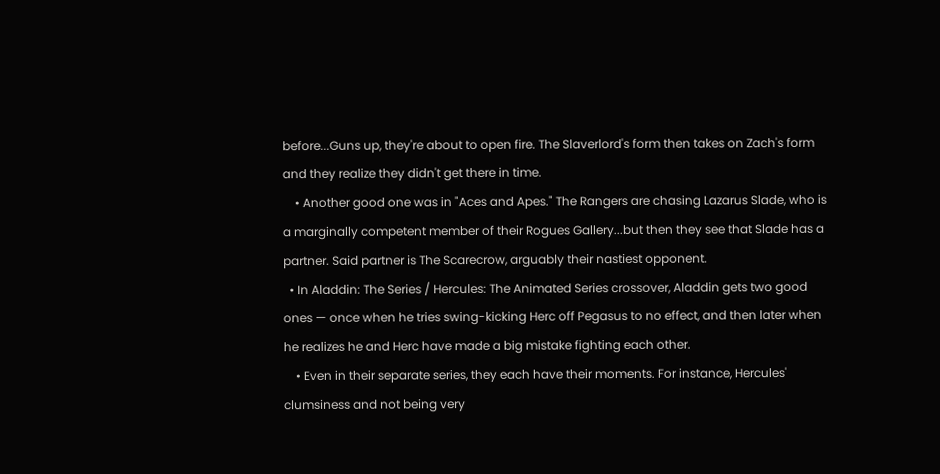before...Guns up, they're about to open fire. The Slaverlord's form then takes on Zach's form and they realize they didn't get there in time.
    • Another good one was in "Aces and Apes." The Rangers are chasing Lazarus Slade, who is a marginally competent member of their Rogues Gallery...but then they see that Slade has a partner. Said partner is The Scarecrow, arguably their nastiest opponent.
  • In Aladdin: The Series / Hercules: The Animated Series crossover, Aladdin gets two good ones — once when he tries swing-kicking Herc off Pegasus to no effect, and then later when he realizes he and Herc have made a big mistake fighting each other.
    • Even in their separate series, they each have their moments. For instance, Hercules' clumsiness and not being very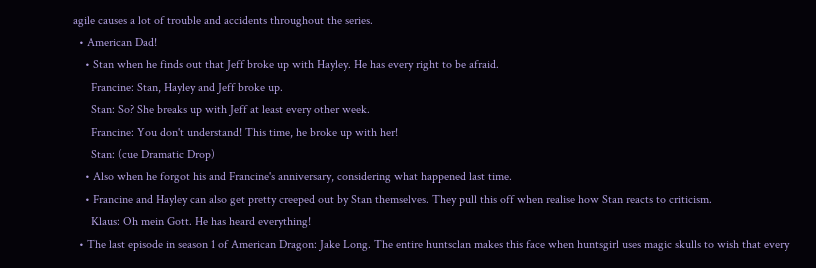agile causes a lot of trouble and accidents throughout the series.
  • American Dad!
    • Stan when he finds out that Jeff broke up with Hayley. He has every right to be afraid.
      Francine: Stan, Hayley and Jeff broke up.
      Stan: So? She breaks up with Jeff at least every other week.
      Francine: You don't understand! This time, he broke up with her!
      Stan: (cue Dramatic Drop)
    • Also when he forgot his and Francine's anniversary, considering what happened last time.
    • Francine and Hayley can also get pretty creeped out by Stan themselves. They pull this off when realise how Stan reacts to criticism.
      Klaus: Oh mein Gott. He has heard everything!
  • The last episode in season 1 of American Dragon: Jake Long. The entire huntsclan makes this face when huntsgirl uses magic skulls to wish that every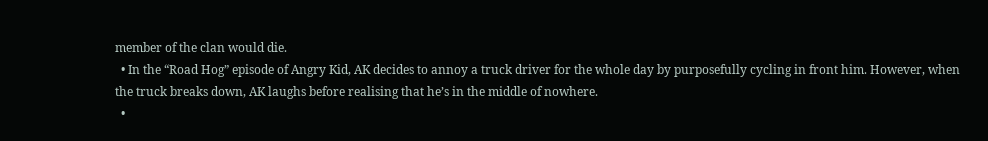member of the clan would die.
  • In the “Road Hog” episode of Angry Kid, AK decides to annoy a truck driver for the whole day by purposefully cycling in front him. However, when the truck breaks down, AK laughs before realising that he’s in the middle of nowhere.
  •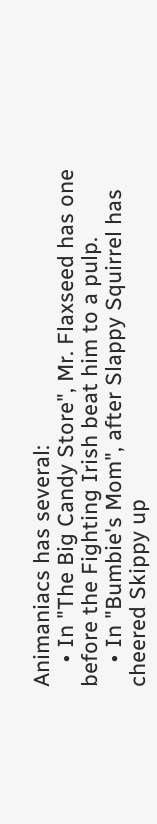Animaniacs has several:
    • In "The Big Candy Store", Mr. Flaxseed has one before the Fighting Irish beat him to a pulp.
    • In "Bumbie's Mom", after Slappy Squirrel has cheered Skippy up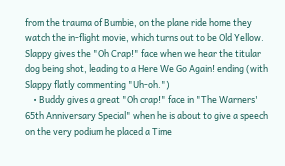from the trauma of Bumbie, on the plane ride home they watch the in-flight movie, which turns out to be Old Yellow. Slappy gives the "Oh Crap!" face when we hear the titular dog being shot, leading to a Here We Go Again! ending (with Slappy flatly commenting "Uh-oh.")
    • Buddy gives a great "Oh crap!" face in "The Warners' 65th Anniversary Special" when he is about to give a speech on the very podium he placed a Time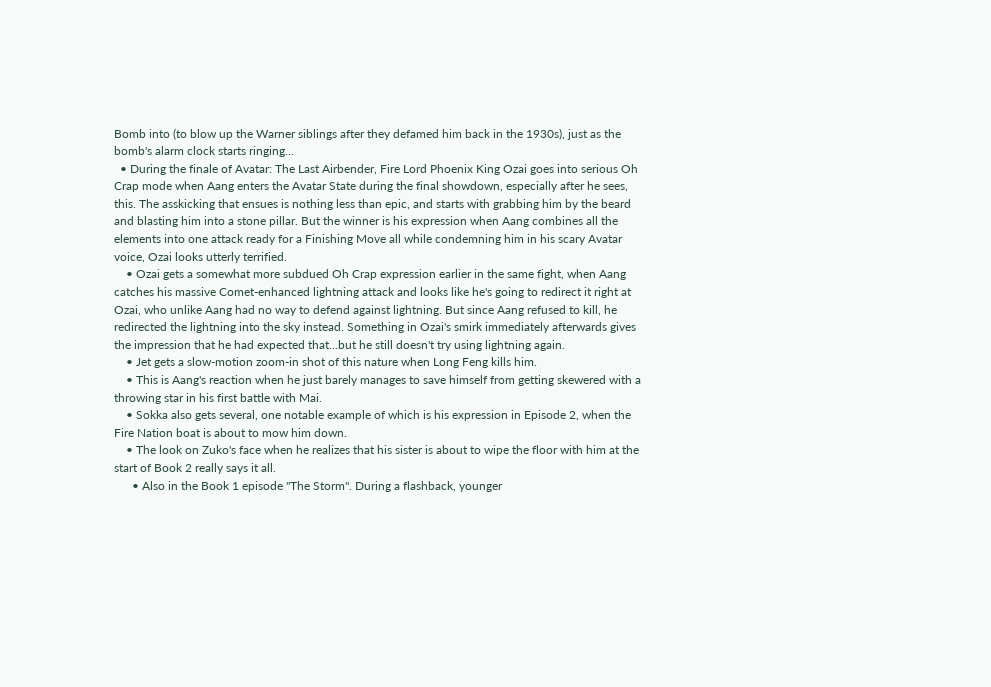Bomb into (to blow up the Warner siblings after they defamed him back in the 1930s), just as the bomb's alarm clock starts ringing...
  • During the finale of Avatar: The Last Airbender, Fire Lord Phoenix King Ozai goes into serious Oh Crap mode when Aang enters the Avatar State during the final showdown, especially after he sees, this. The asskicking that ensues is nothing less than epic, and starts with grabbing him by the beard and blasting him into a stone pillar. But the winner is his expression when Aang combines all the elements into one attack ready for a Finishing Move all while condemning him in his scary Avatar voice, Ozai looks utterly terrified.
    • Ozai gets a somewhat more subdued Oh Crap expression earlier in the same fight, when Aang catches his massive Comet-enhanced lightning attack and looks like he's going to redirect it right at Ozai, who unlike Aang had no way to defend against lightning. But since Aang refused to kill, he redirected the lightning into the sky instead. Something in Ozai's smirk immediately afterwards gives the impression that he had expected that…but he still doesn't try using lightning again.
    • Jet gets a slow-motion zoom-in shot of this nature when Long Feng kills him.
    • This is Aang's reaction when he just barely manages to save himself from getting skewered with a throwing star in his first battle with Mai.
    • Sokka also gets several, one notable example of which is his expression in Episode 2, when the Fire Nation boat is about to mow him down.
    • The look on Zuko's face when he realizes that his sister is about to wipe the floor with him at the start of Book 2 really says it all.
      • Also in the Book 1 episode "The Storm". During a flashback, younger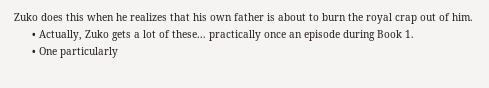Zuko does this when he realizes that his own father is about to burn the royal crap out of him.
      • Actually, Zuko gets a lot of these... practically once an episode during Book 1.
      • One particularly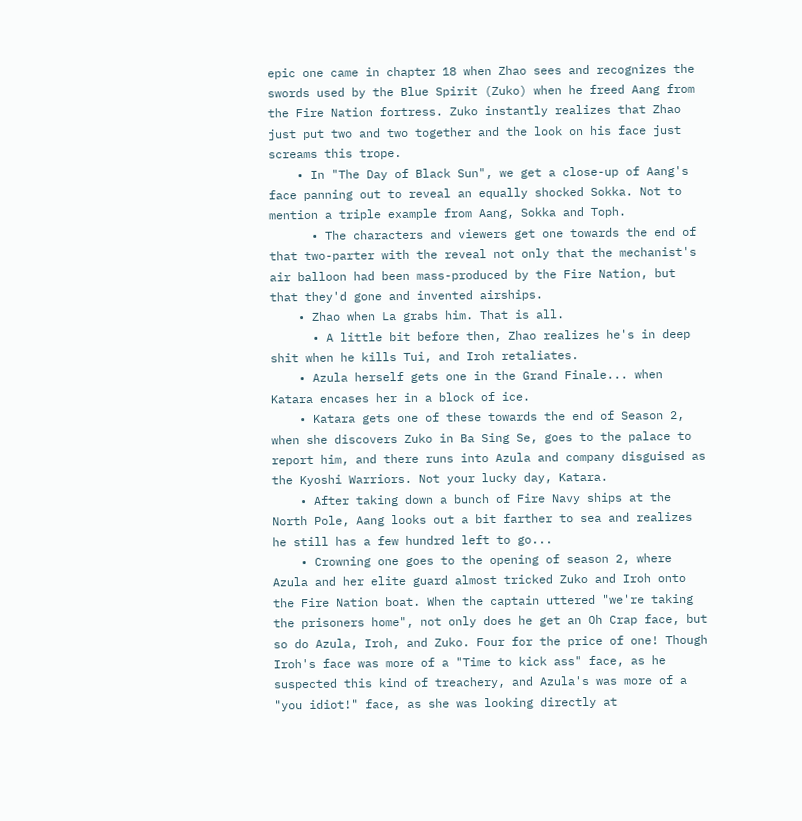epic one came in chapter 18 when Zhao sees and recognizes the swords used by the Blue Spirit (Zuko) when he freed Aang from the Fire Nation fortress. Zuko instantly realizes that Zhao just put two and two together and the look on his face just screams this trope.
    • In "The Day of Black Sun", we get a close-up of Aang's face panning out to reveal an equally shocked Sokka. Not to mention a triple example from Aang, Sokka and Toph.
      • The characters and viewers get one towards the end of that two-parter with the reveal not only that the mechanist's air balloon had been mass-produced by the Fire Nation, but that they'd gone and invented airships.
    • Zhao when La grabs him. That is all.
      • A little bit before then, Zhao realizes he's in deep shit when he kills Tui, and Iroh retaliates.
    • Azula herself gets one in the Grand Finale... when Katara encases her in a block of ice.
    • Katara gets one of these towards the end of Season 2, when she discovers Zuko in Ba Sing Se, goes to the palace to report him, and there runs into Azula and company disguised as the Kyoshi Warriors. Not your lucky day, Katara.
    • After taking down a bunch of Fire Navy ships at the North Pole, Aang looks out a bit farther to sea and realizes he still has a few hundred left to go...
    • Crowning one goes to the opening of season 2, where Azula and her elite guard almost tricked Zuko and Iroh onto the Fire Nation boat. When the captain uttered "we're taking the prisoners home", not only does he get an Oh Crap face, but so do Azula, Iroh, and Zuko. Four for the price of one! Though Iroh's face was more of a "Time to kick ass" face, as he suspected this kind of treachery, and Azula's was more of a "you idiot!" face, as she was looking directly at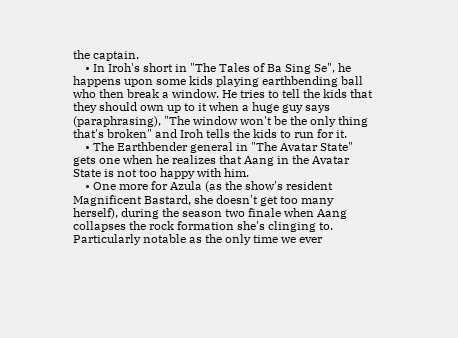the captain.
    • In Iroh's short in "The Tales of Ba Sing Se", he happens upon some kids playing earthbending ball who then break a window. He tries to tell the kids that they should own up to it when a huge guy says (paraphrasing), "The window won't be the only thing that's broken" and Iroh tells the kids to run for it.
    • The Earthbender general in "The Avatar State" gets one when he realizes that Aang in the Avatar State is not too happy with him.
    • One more for Azula (as the show's resident Magnificent Bastard, she doesn't get too many herself), during the season two finale when Aang collapses the rock formation she's clinging to. Particularly notable as the only time we ever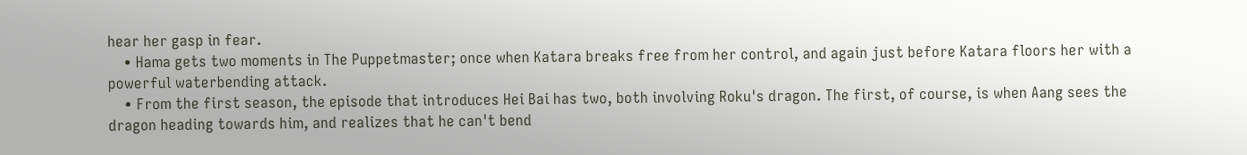hear her gasp in fear.
    • Hama gets two moments in The Puppetmaster; once when Katara breaks free from her control, and again just before Katara floors her with a powerful waterbending attack.
    • From the first season, the episode that introduces Hei Bai has two, both involving Roku's dragon. The first, of course, is when Aang sees the dragon heading towards him, and realizes that he can't bend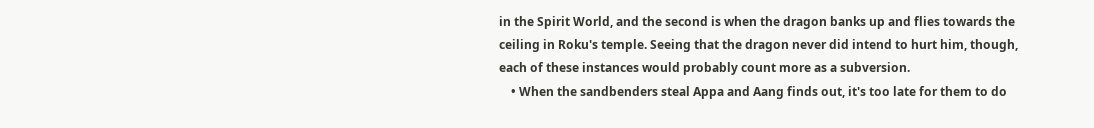in the Spirit World, and the second is when the dragon banks up and flies towards the ceiling in Roku's temple. Seeing that the dragon never did intend to hurt him, though, each of these instances would probably count more as a subversion.
    • When the sandbenders steal Appa and Aang finds out, it's too late for them to do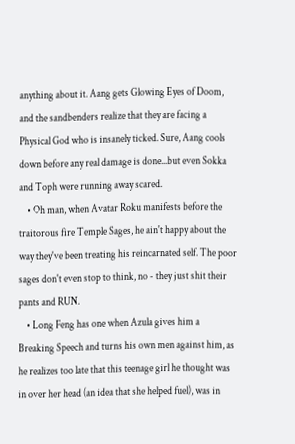anything about it. Aang gets Glowing Eyes of Doom, and the sandbenders realize that they are facing a Physical God who is insanely ticked. Sure, Aang cools down before any real damage is done...but even Sokka and Toph were running away scared.
    • Oh man, when Avatar Roku manifests before the traitorous fire Temple Sages, he ain't happy about the way they've been treating his reincarnated self. The poor sages don't even stop to think, no - they just shit their pants and RUN.
    • Long Feng has one when Azula gives him a Breaking Speech and turns his own men against him, as he realizes too late that this teenage girl he thought was in over her head (an idea that she helped fuel), was in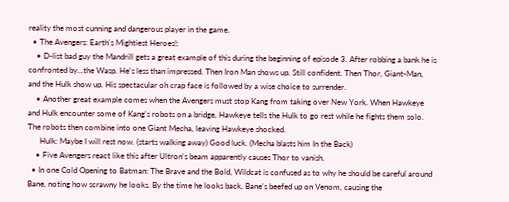reality the most cunning and dangerous player in the game.
  • The Avengers: Earth's Mightiest Heroes!:
    • D-list bad guy the Mandrill gets a great example of this during the beginning of episode 3. After robbing a bank he is confronted by...the Wasp. He's less than impressed. Then Iron Man shows up. Still confident. Then Thor, Giant-Man, and the Hulk show up. His spectacular oh crap face is followed by a wise choice to surrender.
    • Another great example comes when the Avengers must stop Kang from taking over New York. When Hawkeye and Hulk encounter some of Kang's robots on a bridge, Hawkeye tells the Hulk to go rest while he fights them solo. The robots then combine into one Giant Mecha, leaving Hawkeye shocked.
      Hulk: Maybe I will rest now. (starts walking away) Good luck. (Mecha blasts him In the Back)
    • Five Avengers react like this after Ultron's beam apparently causes Thor to vanish.
  • In one Cold Opening to Batman: The Brave and the Bold, Wildcat is confused as to why he should be careful around Bane, noting how scrawny he looks. By the time he looks back, Bane's beefed up on Venom, causing the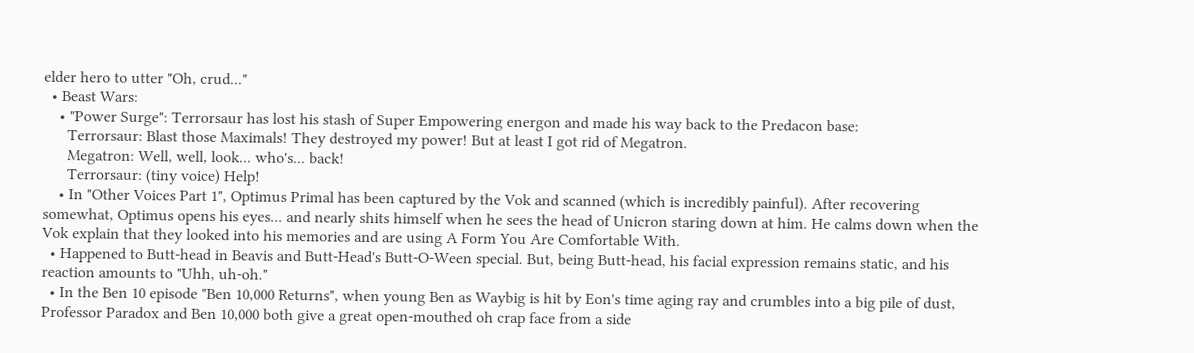elder hero to utter "Oh, crud..."
  • Beast Wars:
    • "Power Surge": Terrorsaur has lost his stash of Super Empowering energon and made his way back to the Predacon base:
      Terrorsaur: Blast those Maximals! They destroyed my power! But at least I got rid of Megatron.
      Megatron: Well, well, look... who's... back!
      Terrorsaur: (tiny voice) Help!
    • In "Other Voices Part 1", Optimus Primal has been captured by the Vok and scanned (which is incredibly painful). After recovering somewhat, Optimus opens his eyes... and nearly shits himself when he sees the head of Unicron staring down at him. He calms down when the Vok explain that they looked into his memories and are using A Form You Are Comfortable With.
  • Happened to Butt-head in Beavis and Butt-Head's Butt-O-Ween special. But, being Butt-head, his facial expression remains static, and his reaction amounts to "Uhh, uh-oh."
  • In the Ben 10 episode "Ben 10,000 Returns", when young Ben as Waybig is hit by Eon's time aging ray and crumbles into a big pile of dust, Professor Paradox and Ben 10,000 both give a great open-mouthed oh crap face from a side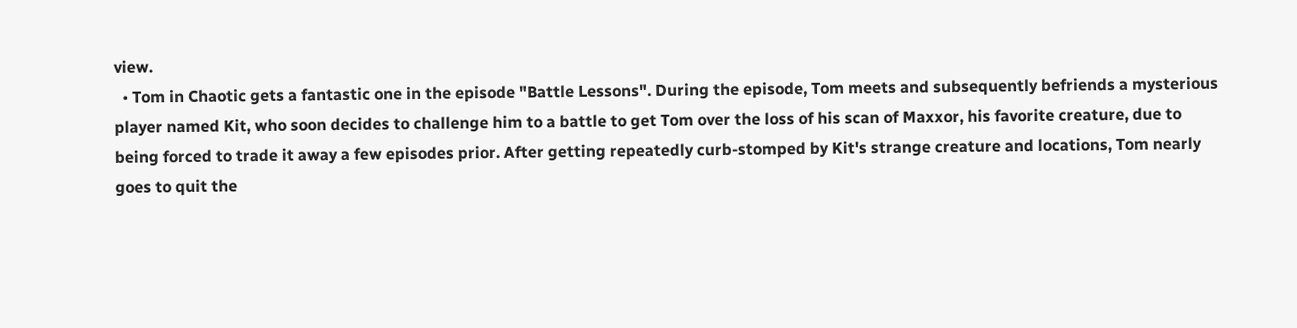view.
  • Tom in Chaotic gets a fantastic one in the episode "Battle Lessons". During the episode, Tom meets and subsequently befriends a mysterious player named Kit, who soon decides to challenge him to a battle to get Tom over the loss of his scan of Maxxor, his favorite creature, due to being forced to trade it away a few episodes prior. After getting repeatedly curb-stomped by Kit's strange creature and locations, Tom nearly goes to quit the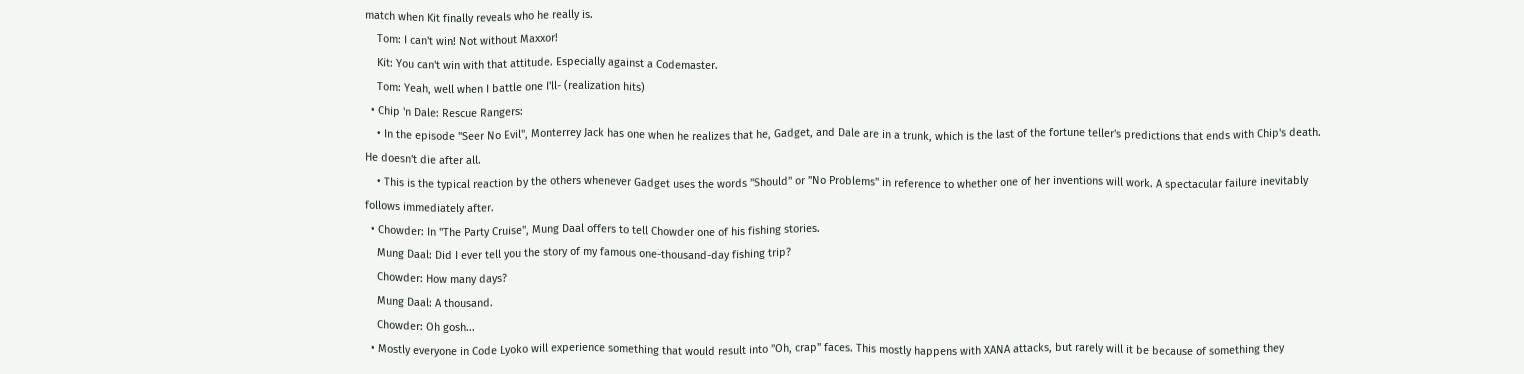match when Kit finally reveals who he really is.
    Tom: I can't win! Not without Maxxor!
    Kit: You can't win with that attitude. Especially against a Codemaster.
    Tom: Yeah, well when I battle one I'll- (realization hits)
  • Chip 'n Dale: Rescue Rangers:
    • In the episode "Seer No Evil", Monterrey Jack has one when he realizes that he, Gadget, and Dale are in a trunk, which is the last of the fortune teller's predictions that ends with Chip's death. He doesn't die after all.
    • This is the typical reaction by the others whenever Gadget uses the words "Should" or "No Problems" in reference to whether one of her inventions will work. A spectacular failure inevitably follows immediately after.
  • Chowder: In "The Party Cruise", Mung Daal offers to tell Chowder one of his fishing stories.
    Mung Daal: Did I ever tell you the story of my famous one-thousand-day fishing trip?
    Chowder: How many days?
    Mung Daal: A thousand.
    Chowder: Oh gosh...
  • Mostly everyone in Code Lyoko will experience something that would result into "Oh, crap" faces. This mostly happens with XANA attacks, but rarely will it be because of something they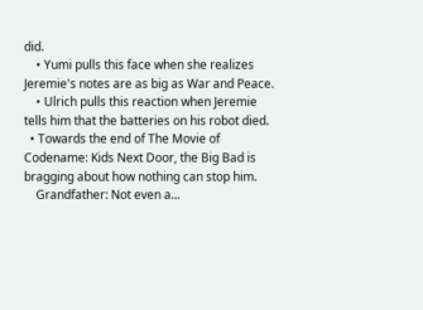did.
    • Yumi pulls this face when she realizes Jeremie's notes are as big as War and Peace.
    • Ulrich pulls this reaction when Jeremie tells him that the batteries on his robot died.
  • Towards the end of The Movie of Codename: Kids Next Door, the Big Bad is bragging about how nothing can stop him.
    Grandfather: Not even a...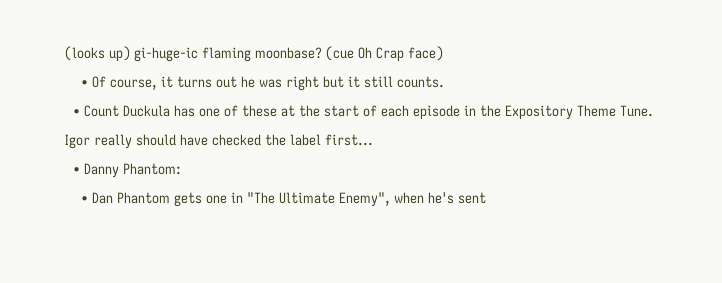(looks up) gi-huge-ic flaming moonbase? (cue Oh Crap face)
    • Of course, it turns out he was right but it still counts.
  • Count Duckula has one of these at the start of each episode in the Expository Theme Tune. Igor really should have checked the label first...
  • Danny Phantom:
    • Dan Phantom gets one in "The Ultimate Enemy", when he's sent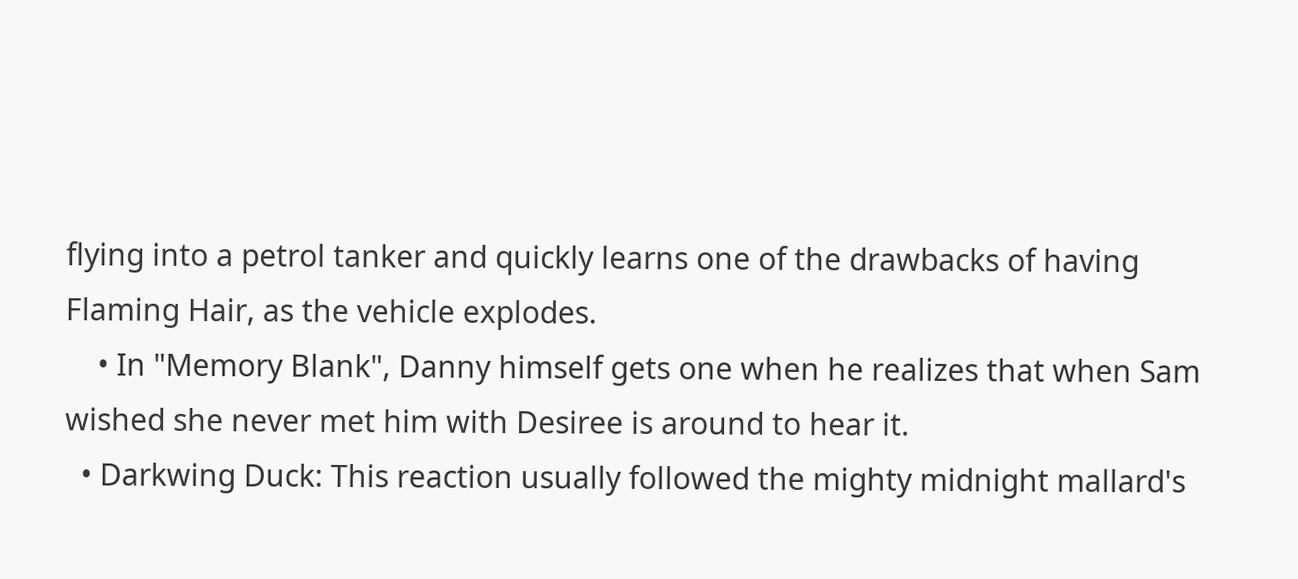flying into a petrol tanker and quickly learns one of the drawbacks of having Flaming Hair, as the vehicle explodes.
    • In "Memory Blank", Danny himself gets one when he realizes that when Sam wished she never met him with Desiree is around to hear it.
  • Darkwing Duck: This reaction usually followed the mighty midnight mallard's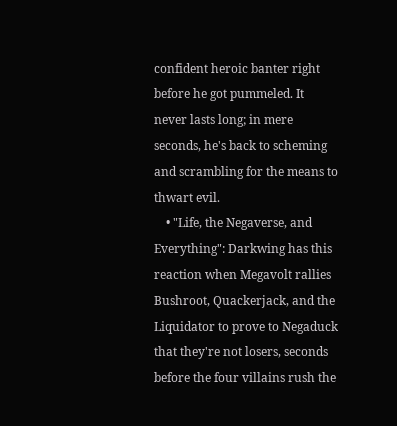confident heroic banter right before he got pummeled. It never lasts long; in mere seconds, he's back to scheming and scrambling for the means to thwart evil.
    • "Life, the Negaverse, and Everything": Darkwing has this reaction when Megavolt rallies Bushroot, Quackerjack, and the Liquidator to prove to Negaduck that they're not losers, seconds before the four villains rush the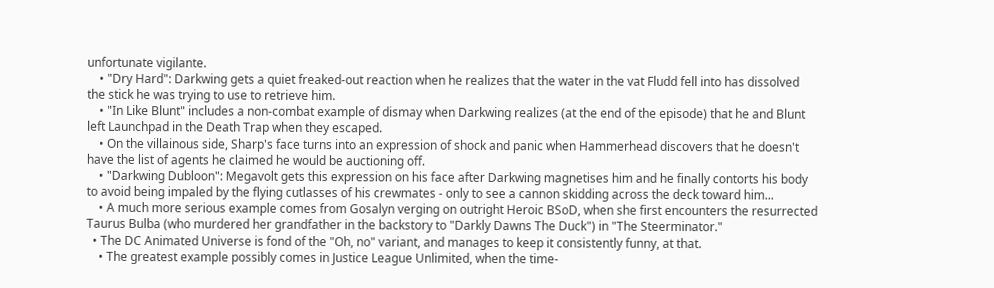unfortunate vigilante.
    • "Dry Hard": Darkwing gets a quiet freaked-out reaction when he realizes that the water in the vat Fludd fell into has dissolved the stick he was trying to use to retrieve him.
    • "In Like Blunt" includes a non-combat example of dismay when Darkwing realizes (at the end of the episode) that he and Blunt left Launchpad in the Death Trap when they escaped.
    • On the villainous side, Sharp's face turns into an expression of shock and panic when Hammerhead discovers that he doesn't have the list of agents he claimed he would be auctioning off.
    • "Darkwing Dubloon": Megavolt gets this expression on his face after Darkwing magnetises him and he finally contorts his body to avoid being impaled by the flying cutlasses of his crewmates - only to see a cannon skidding across the deck toward him...
    • A much more serious example comes from Gosalyn verging on outright Heroic BSoD, when she first encounters the resurrected Taurus Bulba (who murdered her grandfather in the backstory to "Darkly Dawns The Duck") in "The Steerminator."
  • The DC Animated Universe is fond of the "Oh, no" variant, and manages to keep it consistently funny, at that.
    • The greatest example possibly comes in Justice League Unlimited, when the time-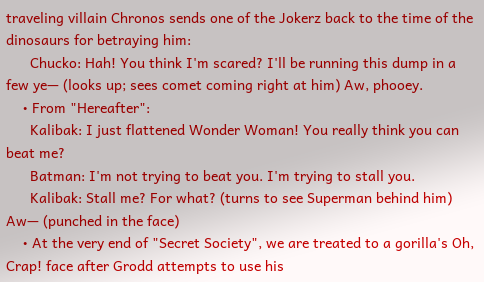traveling villain Chronos sends one of the Jokerz back to the time of the dinosaurs for betraying him:
      Chucko: Hah! You think I'm scared? I'll be running this dump in a few ye— (looks up; sees comet coming right at him) Aw, phooey.
    • From "Hereafter":
      Kalibak: I just flattened Wonder Woman! You really think you can beat me?
      Batman: I'm not trying to beat you. I'm trying to stall you.
      Kalibak: Stall me? For what? (turns to see Superman behind him) Aw— (punched in the face)
    • At the very end of "Secret Society", we are treated to a gorilla's Oh, Crap! face after Grodd attempts to use his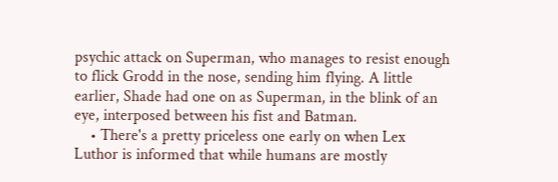psychic attack on Superman, who manages to resist enough to flick Grodd in the nose, sending him flying. A little earlier, Shade had one on as Superman, in the blink of an eye, interposed between his fist and Batman.
    • There's a pretty priceless one early on when Lex Luthor is informed that while humans are mostly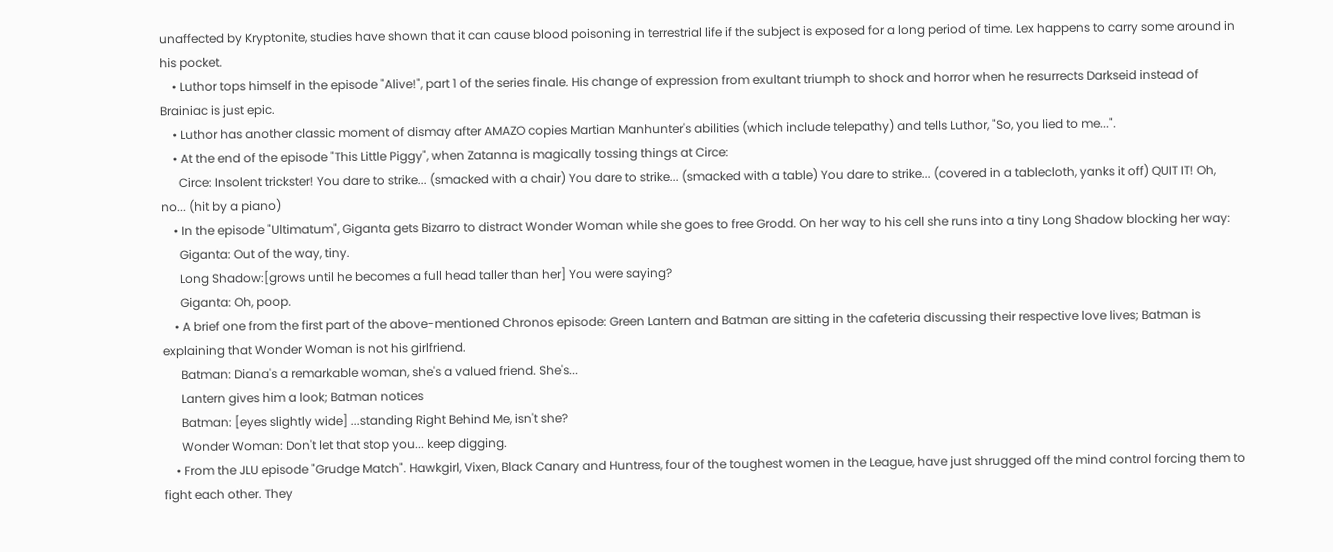unaffected by Kryptonite, studies have shown that it can cause blood poisoning in terrestrial life if the subject is exposed for a long period of time. Lex happens to carry some around in his pocket.
    • Luthor tops himself in the episode "Alive!", part 1 of the series finale. His change of expression from exultant triumph to shock and horror when he resurrects Darkseid instead of Brainiac is just epic.
    • Luthor has another classic moment of dismay after AMAZO copies Martian Manhunter's abilities (which include telepathy) and tells Luthor, "So, you lied to me...".
    • At the end of the episode "This Little Piggy", when Zatanna is magically tossing things at Circe:
      Circe: Insolent trickster! You dare to strike... (smacked with a chair) You dare to strike... (smacked with a table) You dare to strike... (covered in a tablecloth, yanks it off) QUIT IT! Oh, no... (hit by a piano)
    • In the episode "Ultimatum", Giganta gets Bizarro to distract Wonder Woman while she goes to free Grodd. On her way to his cell she runs into a tiny Long Shadow blocking her way:
      Giganta: Out of the way, tiny.
      Long Shadow:[grows until he becomes a full head taller than her] You were saying?
      Giganta: Oh, poop.
    • A brief one from the first part of the above-mentioned Chronos episode: Green Lantern and Batman are sitting in the cafeteria discussing their respective love lives; Batman is explaining that Wonder Woman is not his girlfriend.
      Batman: Diana's a remarkable woman, she's a valued friend. She's...
      Lantern gives him a look; Batman notices
      Batman: [eyes slightly wide] ...standing Right Behind Me, isn't she?
      Wonder Woman: Don't let that stop you... keep digging.
    • From the JLU episode "Grudge Match". Hawkgirl, Vixen, Black Canary and Huntress, four of the toughest women in the League, have just shrugged off the mind control forcing them to fight each other. They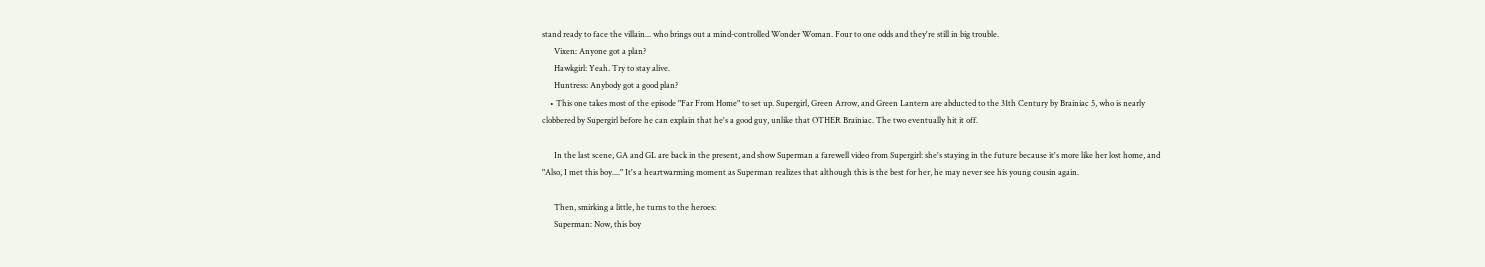stand ready to face the villain... who brings out a mind-controlled Wonder Woman. Four to one odds and they're still in big trouble.
      Vixen: Anyone got a plan?
      Hawkgirl: Yeah. Try to stay alive.
      Huntress: Anybody got a good plan?
    • This one takes most of the episode "Far From Home" to set up. Supergirl, Green Arrow, and Green Lantern are abducted to the 31th Century by Brainiac 5, who is nearly clobbered by Supergirl before he can explain that he's a good guy, unlike that OTHER Brainiac. The two eventually hit it off.

      In the last scene, GA and GL are back in the present, and show Superman a farewell video from Supergirl: she's staying in the future because it's more like her lost home, and "Also, I met this boy...." It's a heartwarming moment as Superman realizes that although this is the best for her, he may never see his young cousin again.

      Then, smirking a little, he turns to the heroes:
      Superman: Now, this boy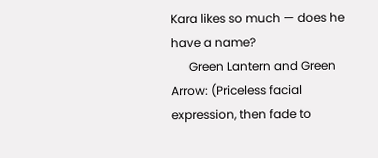Kara likes so much — does he have a name?
      Green Lantern and Green Arrow: (Priceless facial expression, then fade to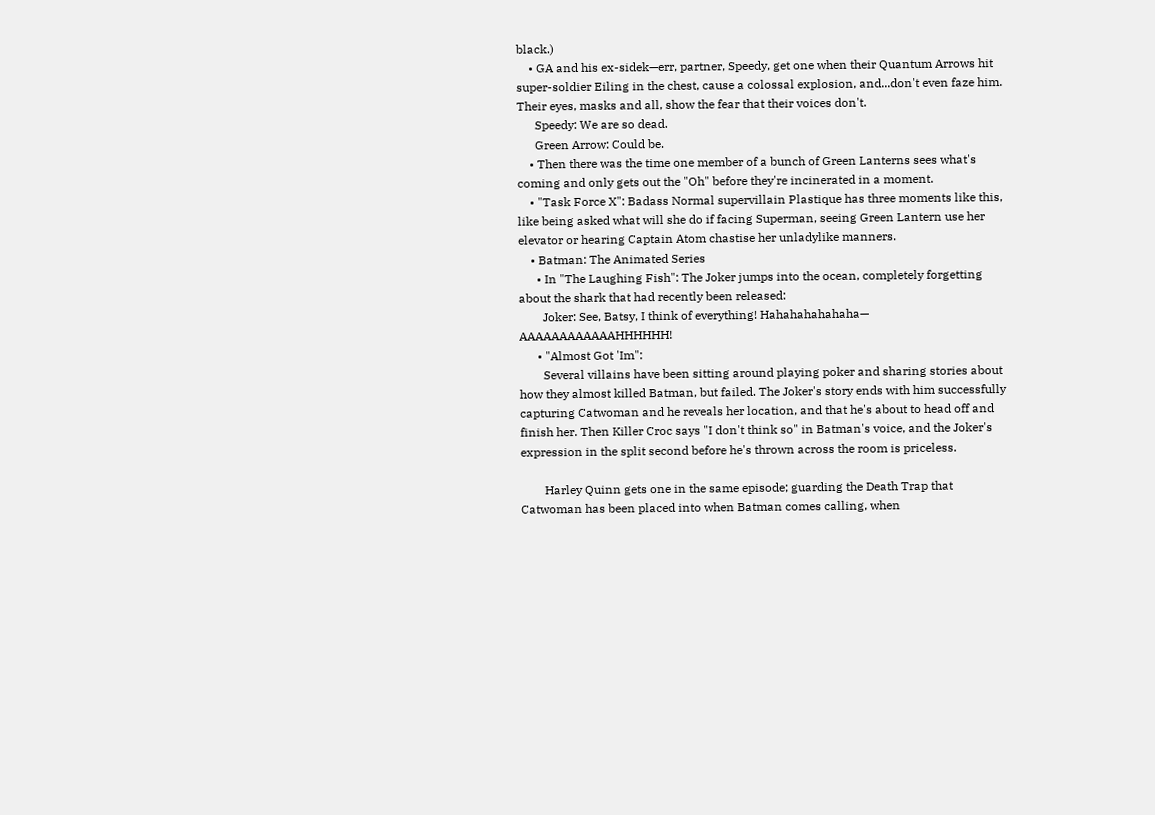black.)
    • GA and his ex-sidek—err, partner, Speedy, get one when their Quantum Arrows hit super-soldier Eiling in the chest, cause a colossal explosion, and...don't even faze him. Their eyes, masks and all, show the fear that their voices don't.
      Speedy: We are so dead.
      Green Arrow: Could be.
    • Then there was the time one member of a bunch of Green Lanterns sees what's coming and only gets out the "Oh" before they're incinerated in a moment.
    • "Task Force X": Badass Normal supervillain Plastique has three moments like this, like being asked what will she do if facing Superman, seeing Green Lantern use her elevator or hearing Captain Atom chastise her unladylike manners.
    • Batman: The Animated Series
      • In "The Laughing Fish": The Joker jumps into the ocean, completely forgetting about the shark that had recently been released:
        Joker: See, Batsy, I think of everything! Hahahahahahaha— AAAAAAAAAAAAHHHHHH!
      • "Almost Got 'Im":
        Several villains have been sitting around playing poker and sharing stories about how they almost killed Batman, but failed. The Joker's story ends with him successfully capturing Catwoman and he reveals her location, and that he's about to head off and finish her. Then Killer Croc says "I don't think so" in Batman's voice, and the Joker's expression in the split second before he's thrown across the room is priceless.

        Harley Quinn gets one in the same episode; guarding the Death Trap that Catwoman has been placed into when Batman comes calling, when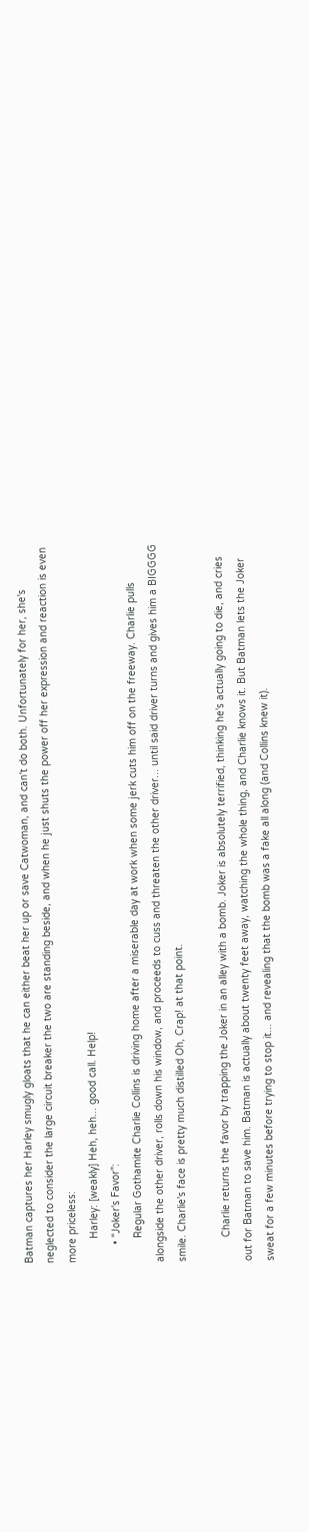Batman captures her Harley smugly gloats that he can either beat her up or save Catwoman, and can't do both. Unfortunately for her, she's neglected to consider the large circuit breaker the two are standing beside, and when he just shuts the power off her expression and reaction is even more priceless:
        Harley: [weakly] Heh, heh... good call. Help!
      • "Joker's Favor":
        Regular Gothamite Charlie Collins is driving home after a miserable day at work when some jerk cuts him off on the freeway. Charlie pulls alongside the other driver, rolls down his window, and proceeds to cuss and threaten the other driver... until said driver turns and gives him a BIGGGG smile. Charlie's face is pretty much distilled Oh, Crap! at that point.

        Charlie returns the favor by trapping the Joker in an alley with a bomb. Joker is absolutely terrified, thinking he's actually going to die, and cries out for Batman to save him. Batman is actually about twenty feet away, watching the whole thing, and Charlie knows it. But Batman lets the Joker sweat for a few minutes before trying to stop it... and revealing that the bomb was a fake all along (and Collins knew it).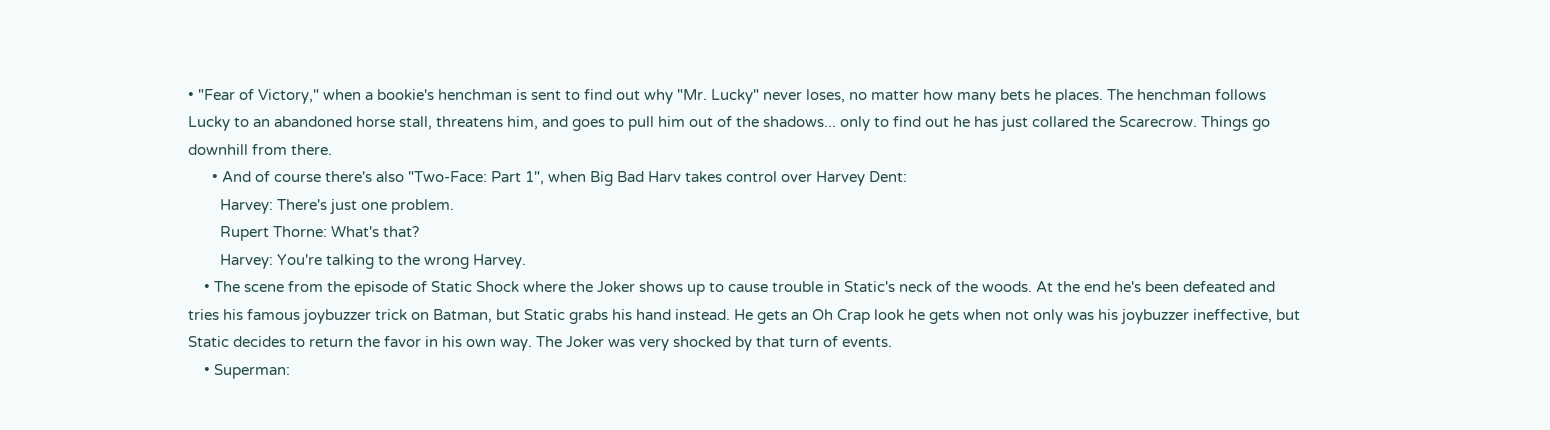• "Fear of Victory," when a bookie's henchman is sent to find out why "Mr. Lucky" never loses, no matter how many bets he places. The henchman follows Lucky to an abandoned horse stall, threatens him, and goes to pull him out of the shadows... only to find out he has just collared the Scarecrow. Things go downhill from there.
      • And of course there's also "Two-Face: Part 1", when Big Bad Harv takes control over Harvey Dent:
        Harvey: There's just one problem.
        Rupert Thorne: What's that?
        Harvey: You're talking to the wrong Harvey.
    • The scene from the episode of Static Shock where the Joker shows up to cause trouble in Static's neck of the woods. At the end he's been defeated and tries his famous joybuzzer trick on Batman, but Static grabs his hand instead. He gets an Oh Crap look he gets when not only was his joybuzzer ineffective, but Static decides to return the favor in his own way. The Joker was very shocked by that turn of events.
    • Superman: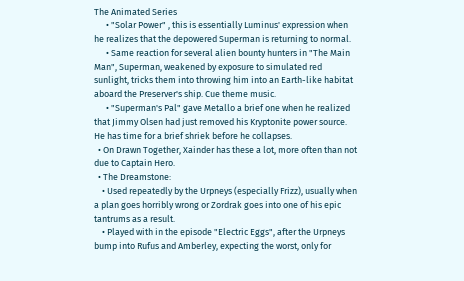The Animated Series
      • "Solar Power" , this is essentially Luminus' expression when he realizes that the depowered Superman is returning to normal.
      • Same reaction for several alien bounty hunters in "The Main Man", Superman, weakened by exposure to simulated red sunlight, tricks them into throwing him into an Earth-like habitat aboard the Preserver's ship. Cue theme music.
      • "Superman's Pal" gave Metallo a brief one when he realized that Jimmy Olsen had just removed his Kryptonite power source. He has time for a brief shriek before he collapses.
  • On Drawn Together, Xainder has these a lot, more often than not due to Captain Hero.
  • The Dreamstone:
    • Used repeatedly by the Urpneys (especially Frizz), usually when a plan goes horribly wrong or Zordrak goes into one of his epic tantrums as a result.
    • Played with in the episode "Electric Eggs", after the Urpneys bump into Rufus and Amberley, expecting the worst, only for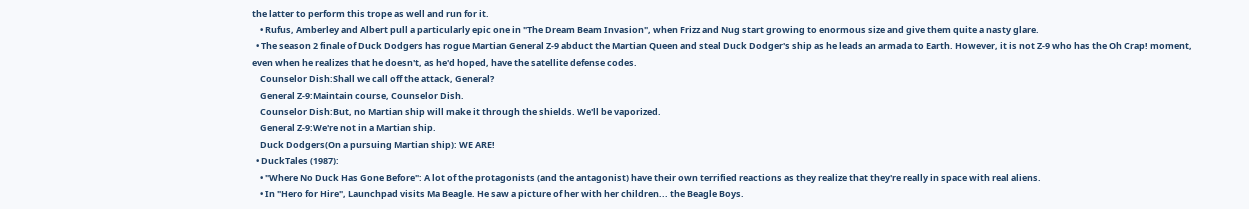the latter to perform this trope as well and run for it.
    • Rufus, Amberley and Albert pull a particularly epic one in "The Dream Beam Invasion", when Frizz and Nug start growing to enormous size and give them quite a nasty glare.
  • The season 2 finale of Duck Dodgers has rogue Martian General Z-9 abduct the Martian Queen and steal Duck Dodger's ship as he leads an armada to Earth. However, it is not Z-9 who has the Oh Crap! moment, even when he realizes that he doesn't, as he'd hoped, have the satellite defense codes.
    Counselor Dish:Shall we call off the attack, General?
    General Z-9:Maintain course, Counselor Dish.
    Counselor Dish:But, no Martian ship will make it through the shields. We'll be vaporized.
    General Z-9:We're not in a Martian ship.
    Duck Dodgers(On a pursuing Martian ship): WE ARE!
  • DuckTales (1987):
    • "Where No Duck Has Gone Before": A lot of the protagonists (and the antagonist) have their own terrified reactions as they realize that they're really in space with real aliens.
    • In "Hero for Hire", Launchpad visits Ma Beagle. He saw a picture of her with her children... the Beagle Boys.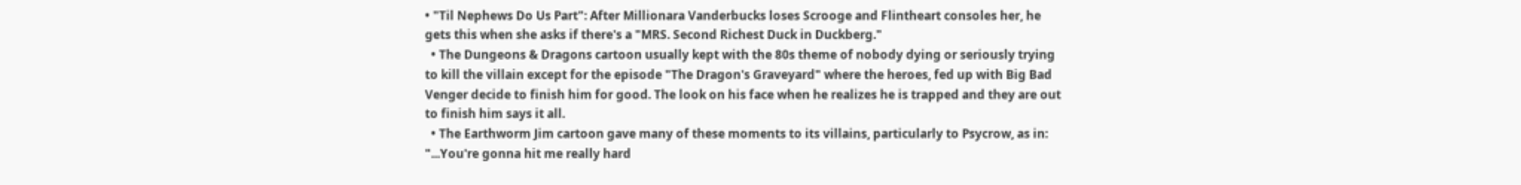• "Til Nephews Do Us Part": After Millionara Vanderbucks loses Scrooge and Flintheart consoles her, he gets this when she asks if there's a "MRS. Second Richest Duck in Duckberg."
  • The Dungeons & Dragons cartoon usually kept with the 80s theme of nobody dying or seriously trying to kill the villain except for the episode "The Dragon's Graveyard" where the heroes, fed up with Big Bad Venger decide to finish him for good. The look on his face when he realizes he is trapped and they are out to finish him says it all.
  • The Earthworm Jim cartoon gave many of these moments to its villains, particularly to Psycrow, as in: "...You're gonna hit me really hard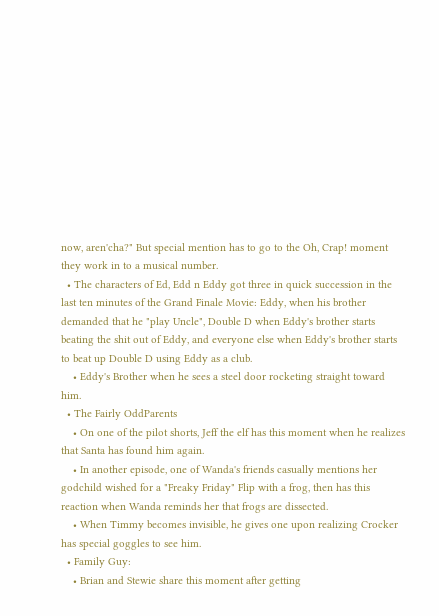now, aren'cha?" But special mention has to go to the Oh, Crap! moment they work in to a musical number.
  • The characters of Ed, Edd n Eddy got three in quick succession in the last ten minutes of the Grand Finale Movie: Eddy, when his brother demanded that he "play Uncle", Double D when Eddy's brother starts beating the shit out of Eddy, and everyone else when Eddy's brother starts to beat up Double D using Eddy as a club.
    • Eddy's Brother when he sees a steel door rocketing straight toward him.
  • The Fairly OddParents
    • On one of the pilot shorts, Jeff the elf has this moment when he realizes that Santa has found him again.
    • In another episode, one of Wanda's friends casually mentions her godchild wished for a "Freaky Friday" Flip with a frog, then has this reaction when Wanda reminds her that frogs are dissected.
    • When Timmy becomes invisible, he gives one upon realizing Crocker has special goggles to see him.
  • Family Guy:
    • Brian and Stewie share this moment after getting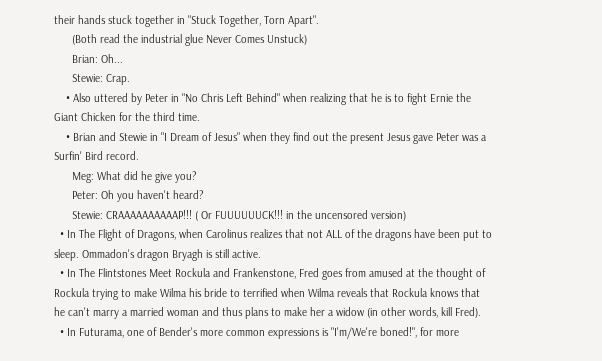their hands stuck together in "Stuck Together, Torn Apart".
      (Both read the industrial glue Never Comes Unstuck)
      Brian: Oh...
      Stewie: Crap.
    • Also uttered by Peter in "No Chris Left Behind" when realizing that he is to fight Ernie the Giant Chicken for the third time.
    • Brian and Stewie in "I Dream of Jesus" when they find out the present Jesus gave Peter was a Surfin' Bird record.
      Meg: What did he give you?
      Peter: Oh you haven't heard?
      Stewie: CRAAAAAAAAAAP!!! ( Or FUUUUUUCK!!! in the uncensored version)
  • In The Flight of Dragons, when Carolinus realizes that not ALL of the dragons have been put to sleep. Ommadon's dragon Bryagh is still active.
  • In The Flintstones Meet Rockula and Frankenstone, Fred goes from amused at the thought of Rockula trying to make Wilma his bride to terrified when Wilma reveals that Rockula knows that he can't marry a married woman and thus plans to make her a widow (in other words, kill Fred).
  • In Futurama, one of Bender's more common expressions is "I'm/We're boned!", for more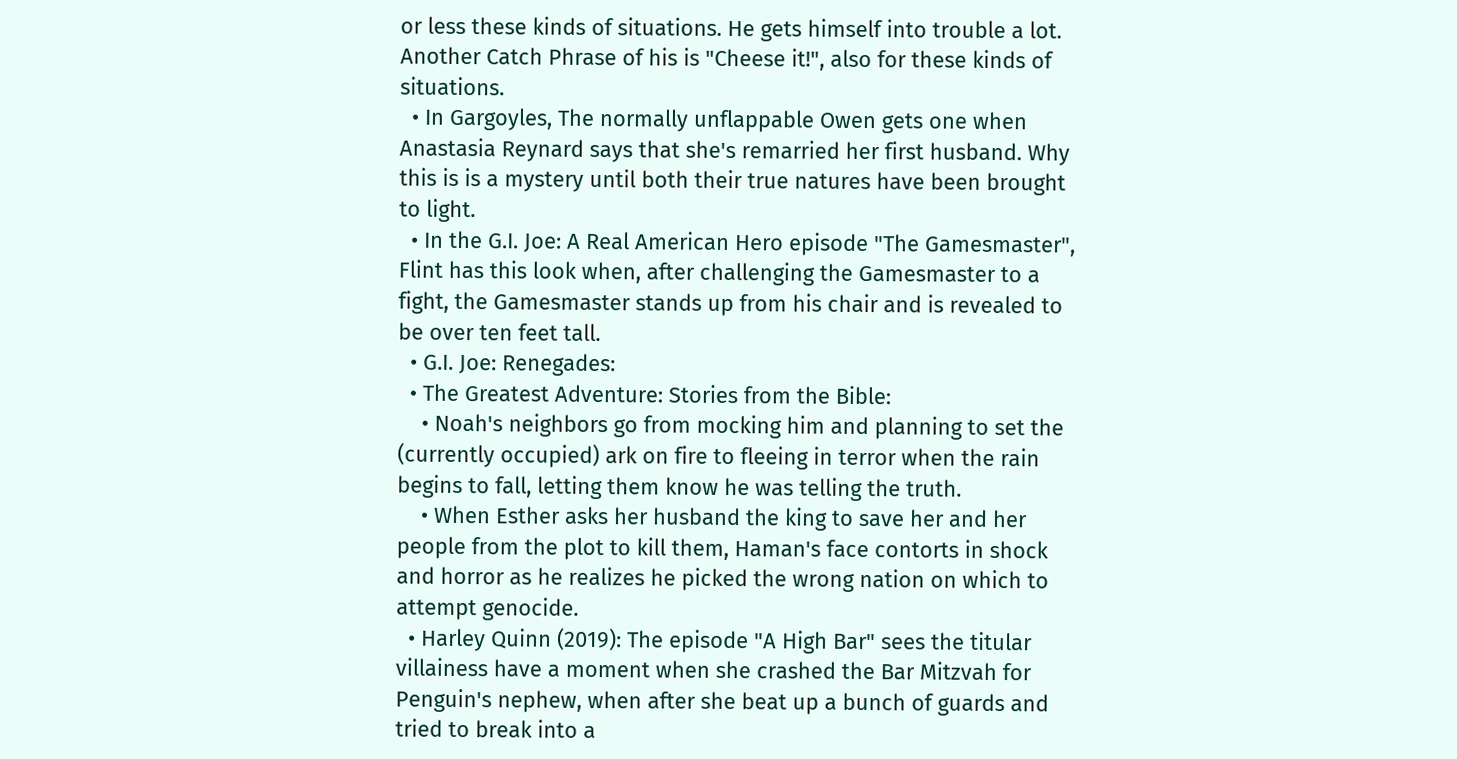or less these kinds of situations. He gets himself into trouble a lot. Another Catch Phrase of his is "Cheese it!", also for these kinds of situations.
  • In Gargoyles, The normally unflappable Owen gets one when Anastasia Reynard says that she's remarried her first husband. Why this is is a mystery until both their true natures have been brought to light.
  • In the G.I. Joe: A Real American Hero episode "The Gamesmaster", Flint has this look when, after challenging the Gamesmaster to a fight, the Gamesmaster stands up from his chair and is revealed to be over ten feet tall.
  • G.I. Joe: Renegades:
  • The Greatest Adventure: Stories from the Bible:
    • Noah's neighbors go from mocking him and planning to set the (currently occupied) ark on fire to fleeing in terror when the rain begins to fall, letting them know he was telling the truth.
    • When Esther asks her husband the king to save her and her people from the plot to kill them, Haman's face contorts in shock and horror as he realizes he picked the wrong nation on which to attempt genocide.
  • Harley Quinn (2019): The episode "A High Bar" sees the titular villainess have a moment when she crashed the Bar Mitzvah for Penguin's nephew, when after she beat up a bunch of guards and tried to break into a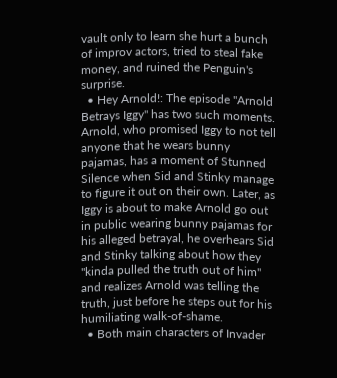vault only to learn she hurt a bunch of improv actors, tried to steal fake money, and ruined the Penguin's surprise.
  • Hey Arnold!: The episode "Arnold Betrays Iggy" has two such moments. Arnold, who promised Iggy to not tell anyone that he wears bunny pajamas, has a moment of Stunned Silence when Sid and Stinky manage to figure it out on their own. Later, as Iggy is about to make Arnold go out in public wearing bunny pajamas for his alleged betrayal, he overhears Sid and Stinky talking about how they "kinda pulled the truth out of him" and realizes Arnold was telling the truth, just before he steps out for his humiliating walk-of-shame.
  • Both main characters of Invader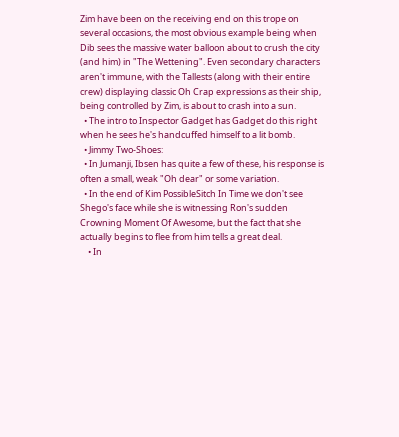Zim have been on the receiving end on this trope on several occasions, the most obvious example being when Dib sees the massive water balloon about to crush the city (and him) in "The Wettening". Even secondary characters aren't immune, with the Tallests (along with their entire crew) displaying classic Oh Crap expressions as their ship, being controlled by Zim, is about to crash into a sun.
  • The intro to Inspector Gadget has Gadget do this right when he sees he's handcuffed himself to a lit bomb.
  • Jimmy Two-Shoes:
  • In Jumanji, Ibsen has quite a few of these, his response is often a small, weak "Oh dear" or some variation.
  • In the end of Kim PossibleSitch In Time we don't see Shego's face while she is witnessing Ron's sudden Crowning Moment Of Awesome, but the fact that she actually begins to flee from him tells a great deal.
    • In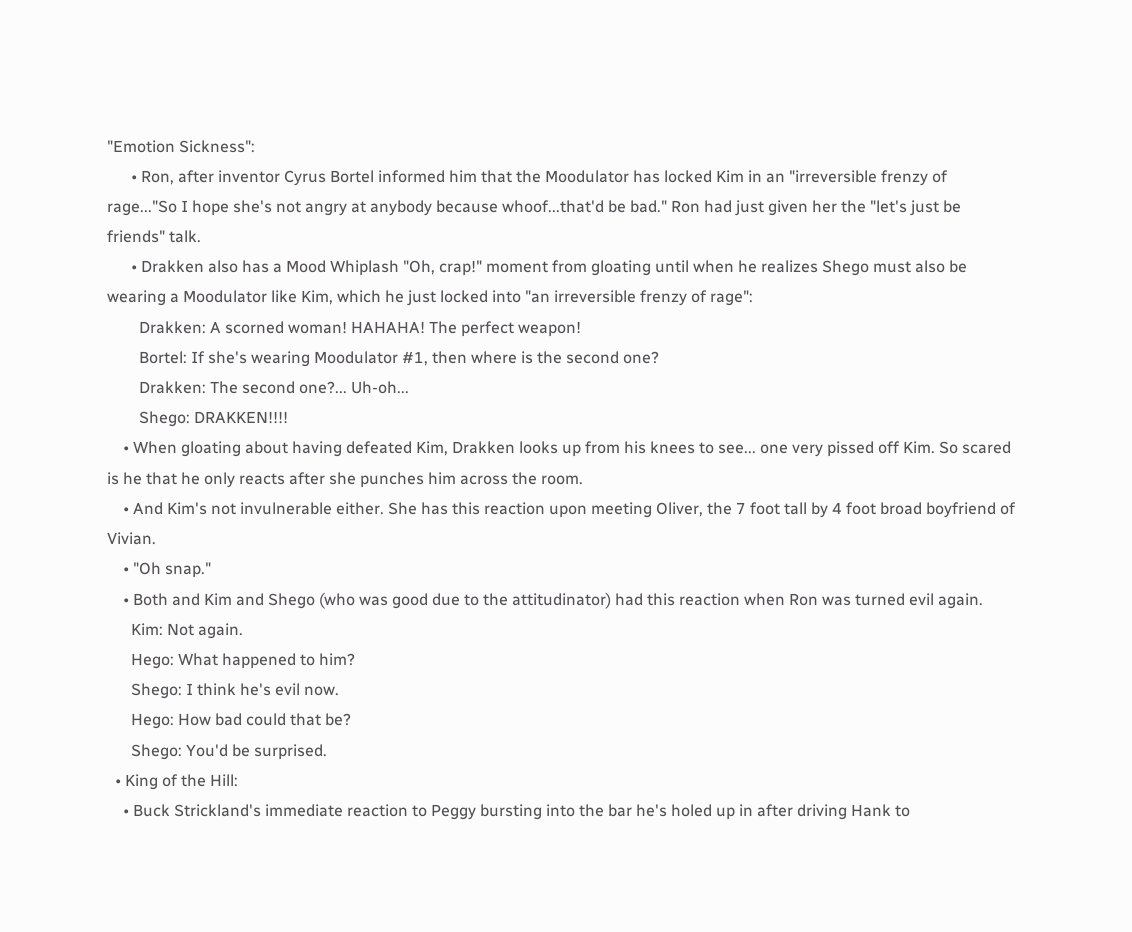"Emotion Sickness":
      • Ron, after inventor Cyrus Bortel informed him that the Moodulator has locked Kim in an "irreversible frenzy of rage..."So I hope she's not angry at anybody because whoof...that'd be bad." Ron had just given her the "let's just be friends" talk.
      • Drakken also has a Mood Whiplash "Oh, crap!" moment from gloating until when he realizes Shego must also be wearing a Moodulator like Kim, which he just locked into "an irreversible frenzy of rage":
        Drakken: A scorned woman! HAHAHA! The perfect weapon!
        Bortel: If she's wearing Moodulator #1, then where is the second one?
        Drakken: The second one?... Uh-oh...
        Shego: DRAKKEN!!!!
    • When gloating about having defeated Kim, Drakken looks up from his knees to see... one very pissed off Kim. So scared is he that he only reacts after she punches him across the room.
    • And Kim's not invulnerable either. She has this reaction upon meeting Oliver, the 7 foot tall by 4 foot broad boyfriend of Vivian.
    • "Oh snap."
    • Both and Kim and Shego (who was good due to the attitudinator) had this reaction when Ron was turned evil again.
      Kim: Not again.
      Hego: What happened to him?
      Shego: I think he's evil now.
      Hego: How bad could that be?
      Shego: You'd be surprised.
  • King of the Hill:
    • Buck Strickland's immediate reaction to Peggy bursting into the bar he's holed up in after driving Hank to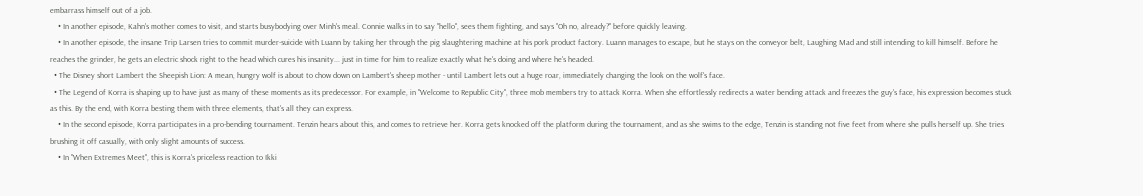embarrass himself out of a job.
    • In another episode, Kahn's mother comes to visit, and starts busybodying over Minh's meal. Connie walks in to say "hello", sees them fighting, and says "Oh no, already?" before quickly leaving.
    • In another episode, the insane Trip Larsen tries to commit murder-suicide with Luann by taking her through the pig slaughtering machine at his pork product factory. Luann manages to escape, but he stays on the conveyor belt, Laughing Mad and still intending to kill himself. Before he reaches the grinder, he gets an electric shock right to the head which cures his insanity... just in time for him to realize exactly what he's doing and where he's headed.
  • The Disney short Lambert the Sheepish Lion: A mean, hungry wolf is about to chow down on Lambert's sheep mother - until Lambert lets out a huge roar, immediately changing the look on the wolf's face.
  • The Legend of Korra is shaping up to have just as many of these moments as its predecessor. For example, in "Welcome to Republic City", three mob members try to attack Korra. When she effortlessly redirects a water bending attack and freezes the guy's face, his expression becomes stuck as this. By the end, with Korra besting them with three elements, that's all they can express.
    • In the second episode, Korra participates in a pro-bending tournament. Tenzin hears about this, and comes to retrieve her. Korra gets knocked off the platform during the tournament, and as she swims to the edge, Tenzin is standing not five feet from where she pulls herself up. She tries brushing it off casually, with only slight amounts of success.
    • In "When Extremes Meet", this is Korra's priceless reaction to Ikki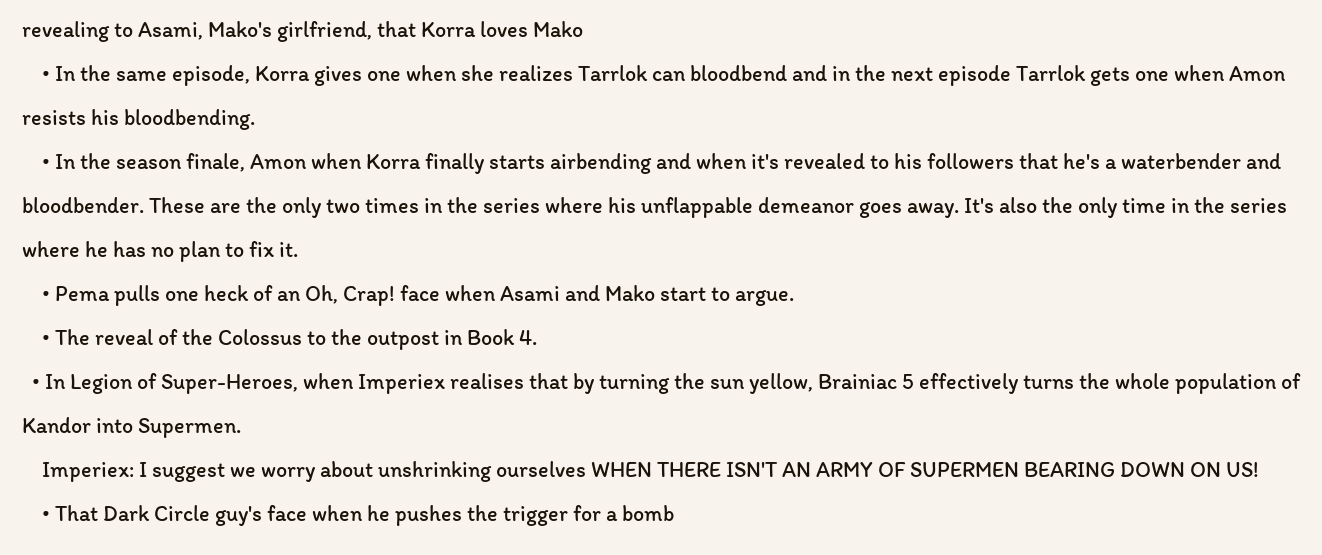revealing to Asami, Mako's girlfriend, that Korra loves Mako
    • In the same episode, Korra gives one when she realizes Tarrlok can bloodbend and in the next episode Tarrlok gets one when Amon resists his bloodbending.
    • In the season finale, Amon when Korra finally starts airbending and when it's revealed to his followers that he's a waterbender and bloodbender. These are the only two times in the series where his unflappable demeanor goes away. It's also the only time in the series where he has no plan to fix it.
    • Pema pulls one heck of an Oh, Crap! face when Asami and Mako start to argue.
    • The reveal of the Colossus to the outpost in Book 4.
  • In Legion of Super-Heroes, when Imperiex realises that by turning the sun yellow, Brainiac 5 effectively turns the whole population of Kandor into Supermen.
    Imperiex: I suggest we worry about unshrinking ourselves WHEN THERE ISN'T AN ARMY OF SUPERMEN BEARING DOWN ON US!
    • That Dark Circle guy's face when he pushes the trigger for a bomb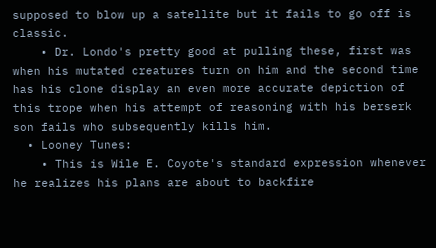supposed to blow up a satellite but it fails to go off is classic.
    • Dr. Londo's pretty good at pulling these, first was when his mutated creatures turn on him and the second time has his clone display an even more accurate depiction of this trope when his attempt of reasoning with his berserk son fails who subsequently kills him.
  • Looney Tunes:
    • This is Wile E. Coyote's standard expression whenever he realizes his plans are about to backfire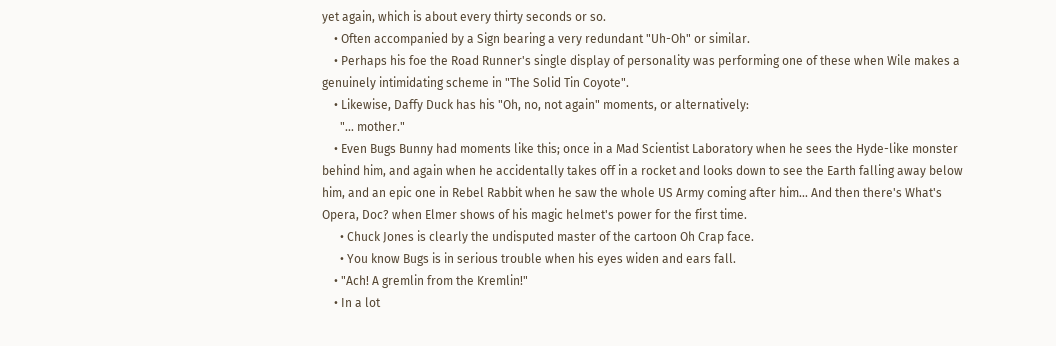yet again, which is about every thirty seconds or so.
    • Often accompanied by a Sign bearing a very redundant "Uh-Oh" or similar.
    • Perhaps his foe the Road Runner's single display of personality was performing one of these when Wile makes a genuinely intimidating scheme in "The Solid Tin Coyote".
    • Likewise, Daffy Duck has his "Oh, no, not again" moments, or alternatively:
      "... mother."
    • Even Bugs Bunny had moments like this; once in a Mad Scientist Laboratory when he sees the Hyde-like monster behind him, and again when he accidentally takes off in a rocket and looks down to see the Earth falling away below him, and an epic one in Rebel Rabbit when he saw the whole US Army coming after him... And then there's What's Opera, Doc? when Elmer shows of his magic helmet's power for the first time.
      • Chuck Jones is clearly the undisputed master of the cartoon Oh Crap face.
      • You know Bugs is in serious trouble when his eyes widen and ears fall.
    • "Ach! A gremlin from the Kremlin!"
    • In a lot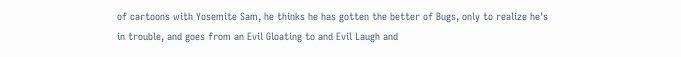of cartoons with Yosemite Sam, he thinks he has gotten the better of Bugs, only to realize he's in trouble, and goes from an Evil Gloating to and Evil Laugh and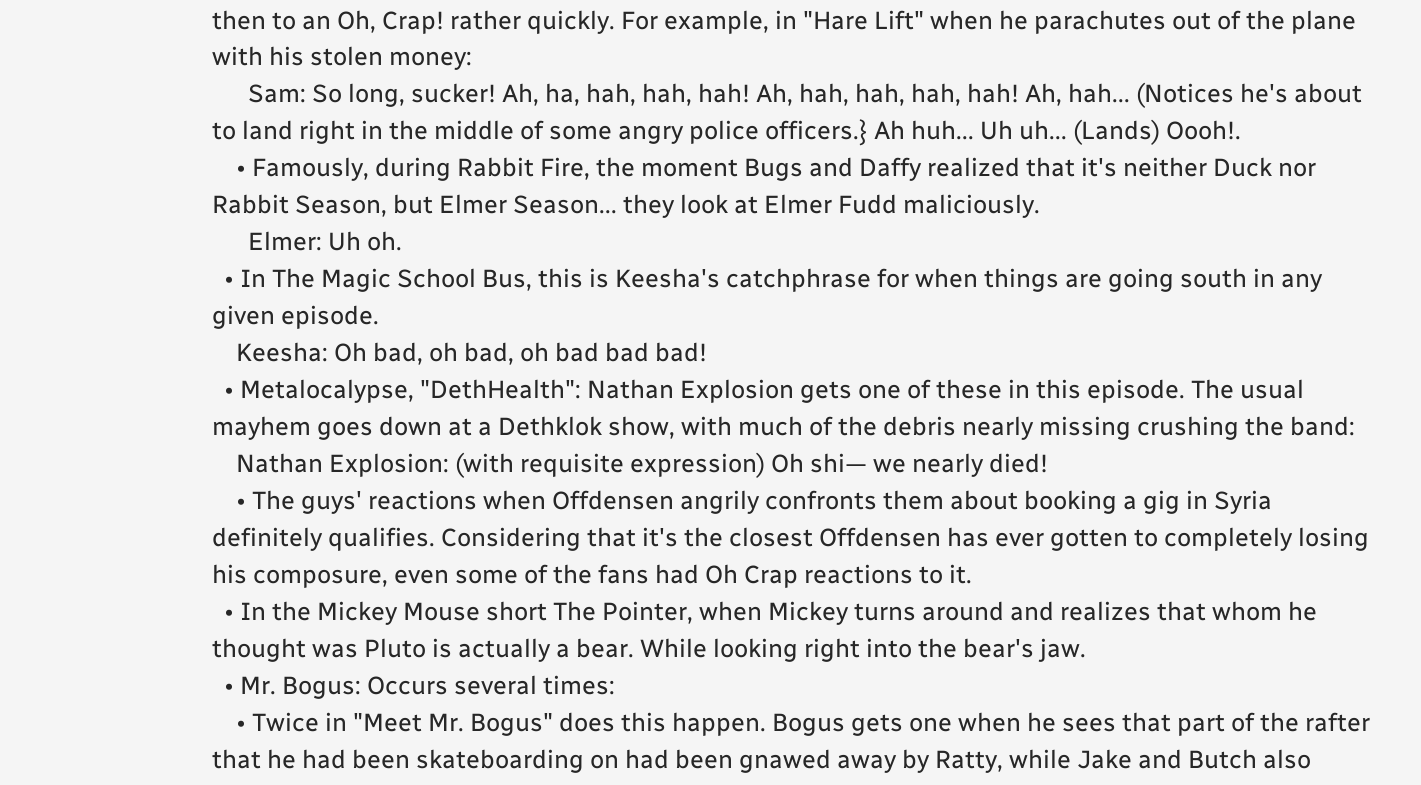then to an Oh, Crap! rather quickly. For example, in "Hare Lift" when he parachutes out of the plane with his stolen money:
      Sam: So long, sucker! Ah, ha, hah, hah, hah! Ah, hah, hah, hah, hah! Ah, hah... (Notices he's about to land right in the middle of some angry police officers.} Ah huh... Uh uh... (Lands) Oooh!.
    • Famously, during Rabbit Fire, the moment Bugs and Daffy realized that it's neither Duck nor Rabbit Season, but Elmer Season... they look at Elmer Fudd maliciously.
      Elmer: Uh oh.
  • In The Magic School Bus, this is Keesha's catchphrase for when things are going south in any given episode.
    Keesha: Oh bad, oh bad, oh bad bad bad!
  • Metalocalypse, "DethHealth": Nathan Explosion gets one of these in this episode. The usual mayhem goes down at a Dethklok show, with much of the debris nearly missing crushing the band:
    Nathan Explosion: (with requisite expression) Oh shi— we nearly died!
    • The guys' reactions when Offdensen angrily confronts them about booking a gig in Syria definitely qualifies. Considering that it's the closest Offdensen has ever gotten to completely losing his composure, even some of the fans had Oh Crap reactions to it.
  • In the Mickey Mouse short The Pointer, when Mickey turns around and realizes that whom he thought was Pluto is actually a bear. While looking right into the bear's jaw.
  • Mr. Bogus: Occurs several times:
    • Twice in "Meet Mr. Bogus" does this happen. Bogus gets one when he sees that part of the rafter that he had been skateboarding on had been gnawed away by Ratty, while Jake and Butch also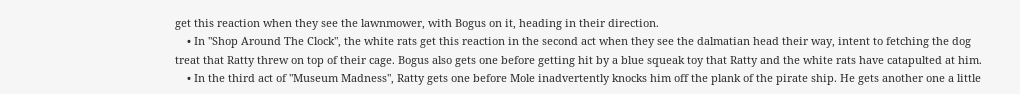get this reaction when they see the lawnmower, with Bogus on it, heading in their direction.
    • In "Shop Around The Clock", the white rats get this reaction in the second act when they see the dalmatian head their way, intent to fetching the dog treat that Ratty threw on top of their cage. Bogus also gets one before getting hit by a blue squeak toy that Ratty and the white rats have catapulted at him.
    • In the third act of "Museum Madness", Ratty gets one before Mole inadvertently knocks him off the plank of the pirate ship. He gets another one a little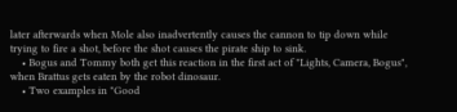later afterwards when Mole also inadvertently causes the cannon to tip down while trying to fire a shot, before the shot causes the pirate ship to sink.
    • Bogus and Tommy both get this reaction in the first act of "Lights, Camera, Bogus", when Brattus gets eaten by the robot dinosaur.
    • Two examples in "Good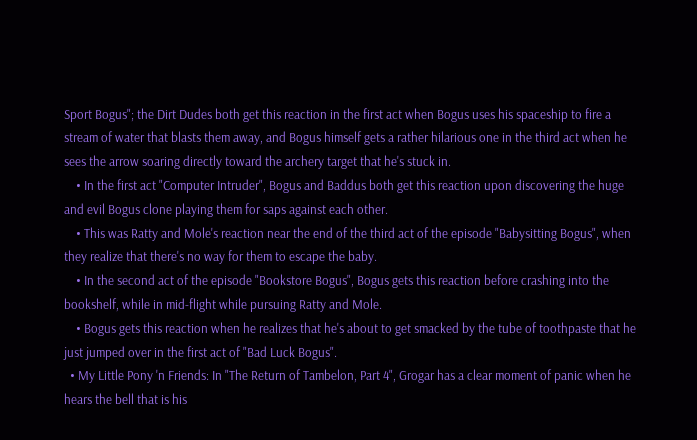Sport Bogus"; the Dirt Dudes both get this reaction in the first act when Bogus uses his spaceship to fire a stream of water that blasts them away, and Bogus himself gets a rather hilarious one in the third act when he sees the arrow soaring directly toward the archery target that he's stuck in.
    • In the first act "Computer Intruder", Bogus and Baddus both get this reaction upon discovering the huge and evil Bogus clone playing them for saps against each other.
    • This was Ratty and Mole's reaction near the end of the third act of the episode "Babysitting Bogus", when they realize that there's no way for them to escape the baby.
    • In the second act of the episode "Bookstore Bogus", Bogus gets this reaction before crashing into the bookshelf, while in mid-flight while pursuing Ratty and Mole.
    • Bogus gets this reaction when he realizes that he's about to get smacked by the tube of toothpaste that he just jumped over in the first act of "Bad Luck Bogus".
  • My Little Pony 'n Friends: In "The Return of Tambelon, Part 4", Grogar has a clear moment of panic when he hears the bell that is his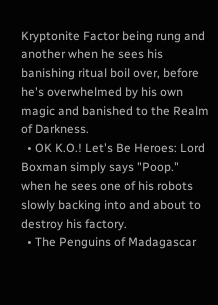Kryptonite Factor being rung and another when he sees his banishing ritual boil over, before he's overwhelmed by his own magic and banished to the Realm of Darkness.
  • OK K.O.! Let's Be Heroes: Lord Boxman simply says "Poop." when he sees one of his robots slowly backing into and about to destroy his factory.
  • The Penguins of Madagascar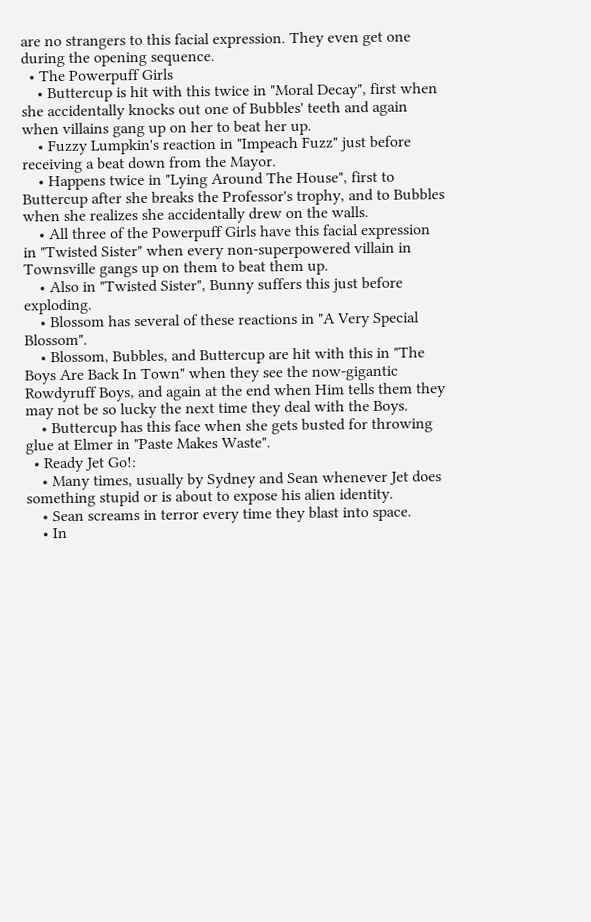are no strangers to this facial expression. They even get one during the opening sequence.
  • The Powerpuff Girls
    • Buttercup is hit with this twice in "Moral Decay", first when she accidentally knocks out one of Bubbles' teeth and again when villains gang up on her to beat her up.
    • Fuzzy Lumpkin's reaction in "Impeach Fuzz" just before receiving a beat down from the Mayor.
    • Happens twice in "Lying Around The House", first to Buttercup after she breaks the Professor's trophy, and to Bubbles when she realizes she accidentally drew on the walls.
    • All three of the Powerpuff Girls have this facial expression in "Twisted Sister" when every non-superpowered villain in Townsville gangs up on them to beat them up.
    • Also in "Twisted Sister", Bunny suffers this just before exploding.
    • Blossom has several of these reactions in "A Very Special Blossom".
    • Blossom, Bubbles, and Buttercup are hit with this in "The Boys Are Back In Town" when they see the now-gigantic Rowdyruff Boys, and again at the end when Him tells them they may not be so lucky the next time they deal with the Boys.
    • Buttercup has this face when she gets busted for throwing glue at Elmer in "Paste Makes Waste".
  • Ready Jet Go!:
    • Many times, usually by Sydney and Sean whenever Jet does something stupid or is about to expose his alien identity.
    • Sean screams in terror every time they blast into space.
    • In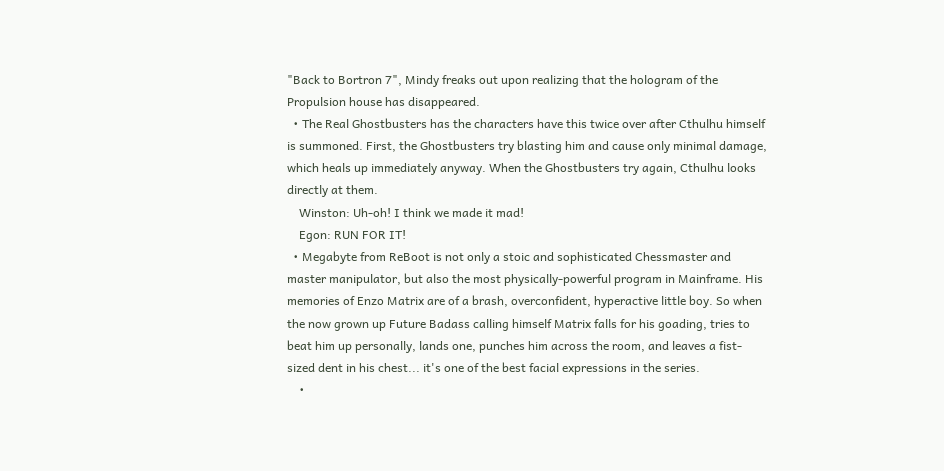"Back to Bortron 7", Mindy freaks out upon realizing that the hologram of the Propulsion house has disappeared.
  • The Real Ghostbusters has the characters have this twice over after Cthulhu himself is summoned. First, the Ghostbusters try blasting him and cause only minimal damage, which heals up immediately anyway. When the Ghostbusters try again, Cthulhu looks directly at them.
    Winston: Uh-oh! I think we made it mad!
    Egon: RUN FOR IT!
  • Megabyte from ReBoot is not only a stoic and sophisticated Chessmaster and master manipulator, but also the most physically-powerful program in Mainframe. His memories of Enzo Matrix are of a brash, overconfident, hyperactive little boy. So when the now grown up Future Badass calling himself Matrix falls for his goading, tries to beat him up personally, lands one, punches him across the room, and leaves a fist-sized dent in his chest... it's one of the best facial expressions in the series.
    •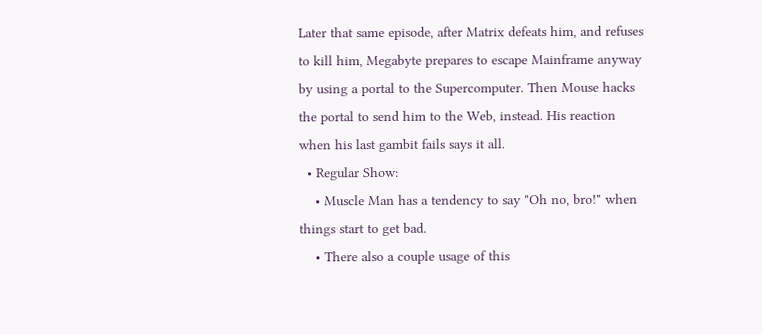Later that same episode, after Matrix defeats him, and refuses to kill him, Megabyte prepares to escape Mainframe anyway by using a portal to the Supercomputer. Then Mouse hacks the portal to send him to the Web, instead. His reaction when his last gambit fails says it all.
  • Regular Show:
    • Muscle Man has a tendency to say "Oh no, bro!" when things start to get bad.
    • There also a couple usage of this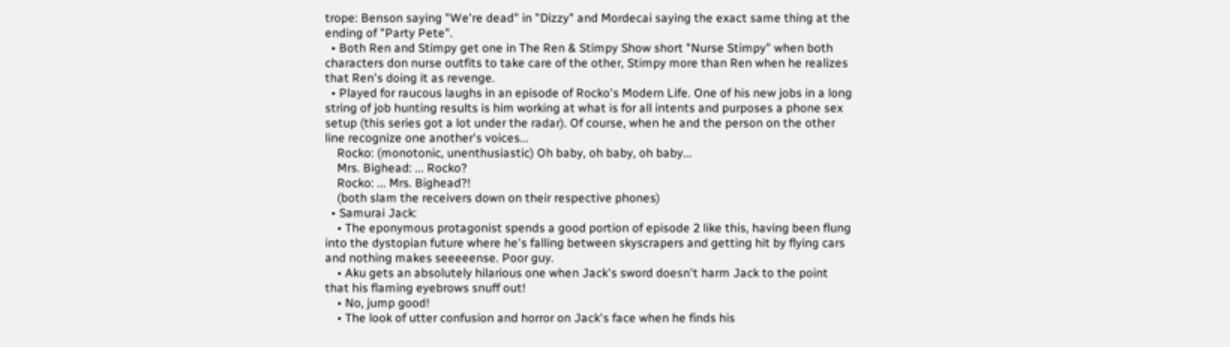trope: Benson saying "We're dead" in "Dizzy" and Mordecai saying the exact same thing at the ending of "Party Pete".
  • Both Ren and Stimpy get one in The Ren & Stimpy Show short "Nurse Stimpy" when both characters don nurse outfits to take care of the other, Stimpy more than Ren when he realizes that Ren's doing it as revenge.
  • Played for raucous laughs in an episode of Rocko's Modern Life. One of his new jobs in a long string of job hunting results is him working at what is for all intents and purposes a phone sex setup (this series got a lot under the radar). Of course, when he and the person on the other line recognize one another's voices...
    Rocko: (monotonic, unenthusiastic) Oh baby, oh baby, oh baby...
    Mrs. Bighead: ... Rocko?
    Rocko: ... Mrs. Bighead?!
    (both slam the receivers down on their respective phones)
  • Samurai Jack:
    • The eponymous protagonist spends a good portion of episode 2 like this, having been flung into the dystopian future where he's falling between skyscrapers and getting hit by flying cars and nothing makes seeeeense. Poor guy.
    • Aku gets an absolutely hilarious one when Jack's sword doesn't harm Jack to the point that his flaming eyebrows snuff out!
    • No, jump good!
    • The look of utter confusion and horror on Jack's face when he finds his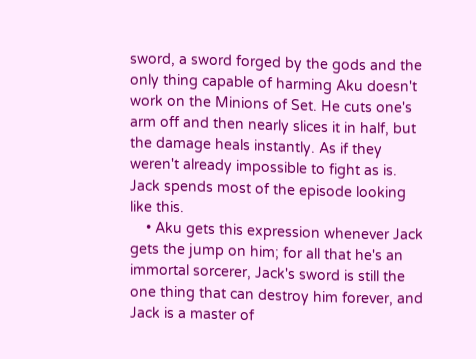sword, a sword forged by the gods and the only thing capable of harming Aku doesn't work on the Minions of Set. He cuts one's arm off and then nearly slices it in half, but the damage heals instantly. As if they weren't already impossible to fight as is. Jack spends most of the episode looking like this.
    • Aku gets this expression whenever Jack gets the jump on him; for all that he's an immortal sorcerer, Jack's sword is still the one thing that can destroy him forever, and Jack is a master of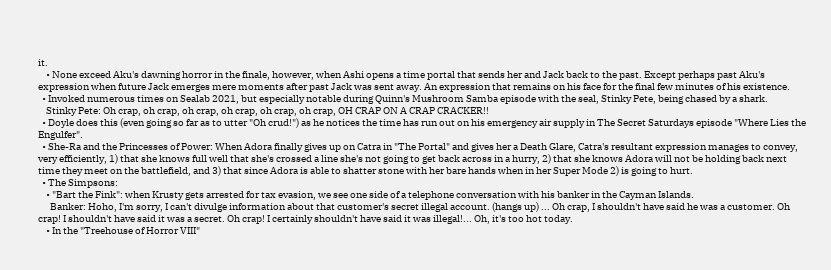it.
    • None exceed Aku's dawning horror in the finale, however, when Ashi opens a time portal that sends her and Jack back to the past. Except perhaps past Aku's expression when future Jack emerges mere moments after past Jack was sent away. An expression that remains on his face for the final few minutes of his existence.
  • Invoked numerous times on Sealab 2021, but especially notable during Quinn's Mushroom Samba episode with the seal, Stinky Pete, being chased by a shark.
    Stinky Pete: Oh crap, oh crap, oh crap, oh crap, oh crap, oh crap, OH CRAP ON A CRAP CRACKER!!
  • Doyle does this (even going so far as to utter "Oh crud!") as he notices the time has run out on his emergency air supply in The Secret Saturdays episode "Where Lies the Engulfer".
  • She-Ra and the Princesses of Power: When Adora finally gives up on Catra in "The Portal" and gives her a Death Glare, Catra's resultant expression manages to convey, very efficiently, 1) that she knows full well that she's crossed a line she's not going to get back across in a hurry, 2) that she knows Adora will not be holding back next time they meet on the battlefield, and 3) that since Adora is able to shatter stone with her bare hands when in her Super Mode 2) is going to hurt.
  • The Simpsons:
    • "Bart the Fink": when Krusty gets arrested for tax evasion, we see one side of a telephone conversation with his banker in the Cayman Islands.
      Banker: Hoho, I'm sorry, I can't divulge information about that customer's secret illegal account. (hangs up) ... Oh crap, I shouldn't have said he was a customer. Oh crap! I shouldn't have said it was a secret. Oh crap! I certainly shouldn't have said it was illegal!... Oh, it's too hot today.
    • In the "Treehouse of Horror VIII"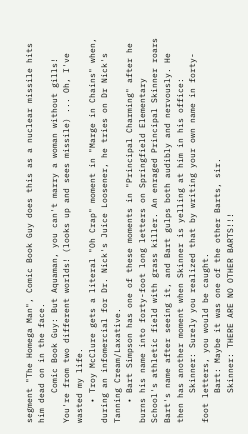segment "The Homega Man", Comic Book Guy does this as a nuclear missile hits him dead on in the face.
      Comic Book Guy: But Aquaman, you can't marry a woman without gills! You're from two different worlds! (looks up and sees missile) ... Oh, I've wasted my life.
    • Troy McClure gets a literal "Oh Crap" moment in "Marge in Chains" when, during an infomercial for Dr. Nick's Juice Loosener, he tries on Dr Nick's Tanning Cream/Laxative.
    • Bart Simpson has one of these moments in "Principal Charming" after he burns his name into forty-foot long letters on Springfield Elementary School's athletic field with grass killer. An enraged Principal Skinner roars Bart's name after seeing it, and Bart gulps both audibly and nervously. He then has another moment when Skinner is yelling at him in his office:
      Skinner: Surely you realized that by writing your own name in forty-foot letters, you would be caught.
      Bart: Maybe it was one of the other Barts, sir.
      Skinner: THERE ARE NO OTHER BARTS!!!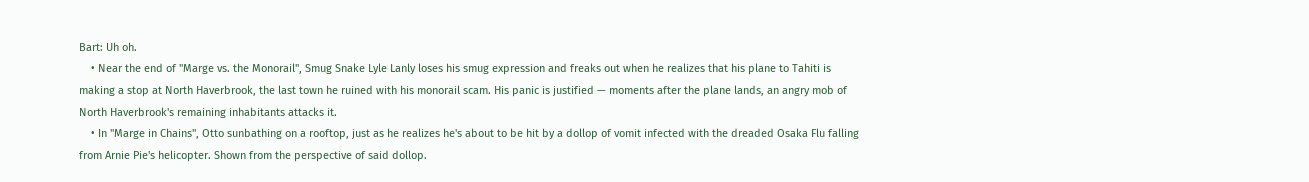Bart: Uh oh.
    • Near the end of "Marge vs. the Monorail", Smug Snake Lyle Lanly loses his smug expression and freaks out when he realizes that his plane to Tahiti is making a stop at North Haverbrook, the last town he ruined with his monorail scam. His panic is justified — moments after the plane lands, an angry mob of North Haverbrook's remaining inhabitants attacks it.
    • In "Marge in Chains", Otto sunbathing on a rooftop, just as he realizes he's about to be hit by a dollop of vomit infected with the dreaded Osaka Flu falling from Arnie Pie's helicopter. Shown from the perspective of said dollop.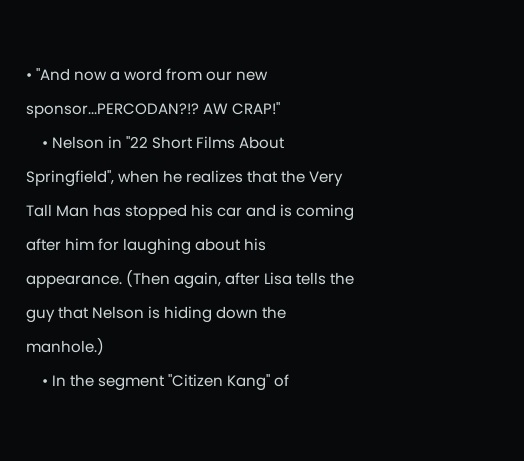• "And now a word from our new sponsor...PERCODAN?!? AW CRAP!"
    • Nelson in "22 Short Films About Springfield", when he realizes that the Very Tall Man has stopped his car and is coming after him for laughing about his appearance. (Then again, after Lisa tells the guy that Nelson is hiding down the manhole.)
    • In the segment "Citizen Kang" of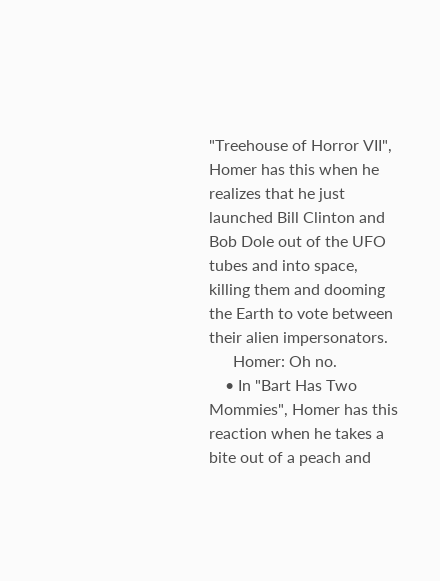"Treehouse of Horror VII", Homer has this when he realizes that he just launched Bill Clinton and Bob Dole out of the UFO tubes and into space, killing them and dooming the Earth to vote between their alien impersonators.
      Homer: Oh no.
    • In "Bart Has Two Mommies", Homer has this reaction when he takes a bite out of a peach and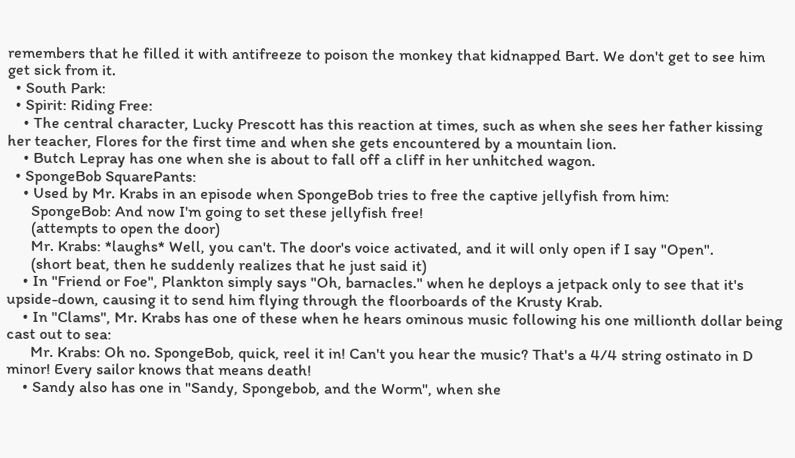remembers that he filled it with antifreeze to poison the monkey that kidnapped Bart. We don't get to see him get sick from it.
  • South Park:
  • Spirit: Riding Free:
    • The central character, Lucky Prescott has this reaction at times, such as when she sees her father kissing her teacher, Flores for the first time and when she gets encountered by a mountain lion.
    • Butch Lepray has one when she is about to fall off a cliff in her unhitched wagon.
  • SpongeBob SquarePants:
    • Used by Mr. Krabs in an episode when SpongeBob tries to free the captive jellyfish from him:
      SpongeBob: And now I'm going to set these jellyfish free!
      (attempts to open the door)
      Mr. Krabs: *laughs* Well, you can't. The door's voice activated, and it will only open if I say "Open".
      (short beat, then he suddenly realizes that he just said it)
    • In "Friend or Foe", Plankton simply says "Oh, barnacles." when he deploys a jetpack only to see that it's upside-down, causing it to send him flying through the floorboards of the Krusty Krab.
    • In "Clams", Mr. Krabs has one of these when he hears ominous music following his one millionth dollar being cast out to sea:
      Mr. Krabs: Oh no. SpongeBob, quick, reel it in! Can't you hear the music? That's a 4/4 string ostinato in D minor! Every sailor knows that means death!
    • Sandy also has one in "Sandy, Spongebob, and the Worm", when she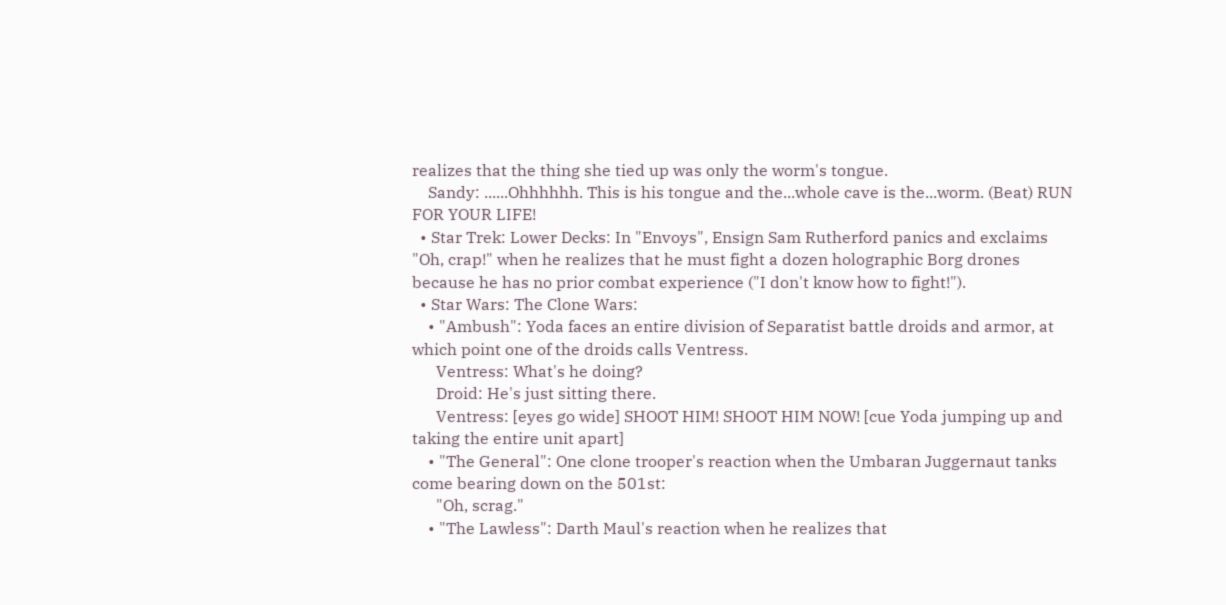realizes that the thing she tied up was only the worm's tongue.
    Sandy: ......Ohhhhhh. This is his tongue and the...whole cave is the...worm. (Beat) RUN FOR YOUR LIFE!
  • Star Trek: Lower Decks: In "Envoys", Ensign Sam Rutherford panics and exclaims "Oh, crap!" when he realizes that he must fight a dozen holographic Borg drones because he has no prior combat experience ("I don't know how to fight!").
  • Star Wars: The Clone Wars:
    • "Ambush": Yoda faces an entire division of Separatist battle droids and armor, at which point one of the droids calls Ventress.
      Ventress: What's he doing?
      Droid: He's just sitting there.
      Ventress: [eyes go wide] SHOOT HIM! SHOOT HIM NOW! [cue Yoda jumping up and taking the entire unit apart]
    • "The General": One clone trooper's reaction when the Umbaran Juggernaut tanks come bearing down on the 501st:
      "Oh, scrag."
    • "The Lawless": Darth Maul's reaction when he realizes that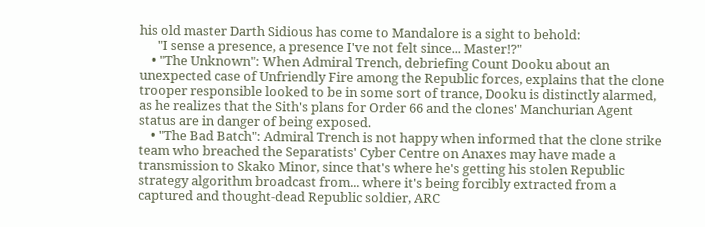his old master Darth Sidious has come to Mandalore is a sight to behold:
      "I sense a presence, a presence I've not felt since... Master!?"
    • "The Unknown": When Admiral Trench, debriefing Count Dooku about an unexpected case of Unfriendly Fire among the Republic forces, explains that the clone trooper responsible looked to be in some sort of trance, Dooku is distinctly alarmed, as he realizes that the Sith's plans for Order 66 and the clones' Manchurian Agent status are in danger of being exposed.
    • "The Bad Batch": Admiral Trench is not happy when informed that the clone strike team who breached the Separatists' Cyber Centre on Anaxes may have made a transmission to Skako Minor, since that's where he's getting his stolen Republic strategy algorithm broadcast from... where it's being forcibly extracted from a captured and thought-dead Republic soldier, ARC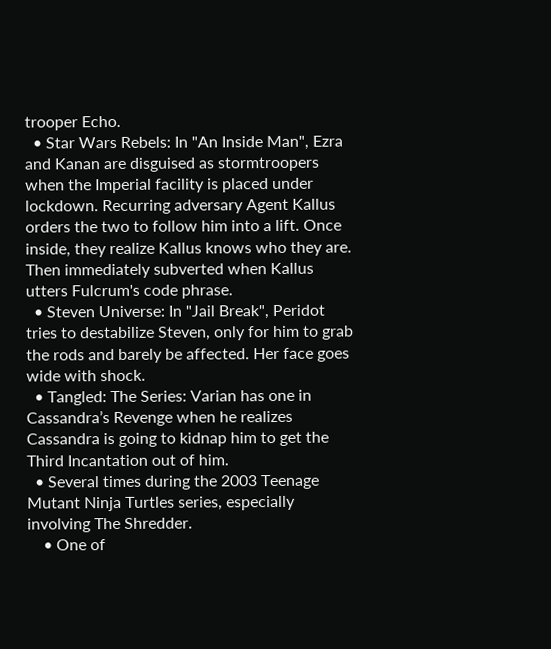trooper Echo.
  • Star Wars Rebels: In "An Inside Man", Ezra and Kanan are disguised as stormtroopers when the Imperial facility is placed under lockdown. Recurring adversary Agent Kallus orders the two to follow him into a lift. Once inside, they realize Kallus knows who they are. Then immediately subverted when Kallus utters Fulcrum's code phrase.
  • Steven Universe: In "Jail Break", Peridot tries to destabilize Steven, only for him to grab the rods and barely be affected. Her face goes wide with shock.
  • Tangled: The Series: Varian has one in Cassandra’s Revenge when he realizes Cassandra is going to kidnap him to get the Third Incantation out of him.
  • Several times during the 2003 Teenage Mutant Ninja Turtles series, especially involving The Shredder.
    • One of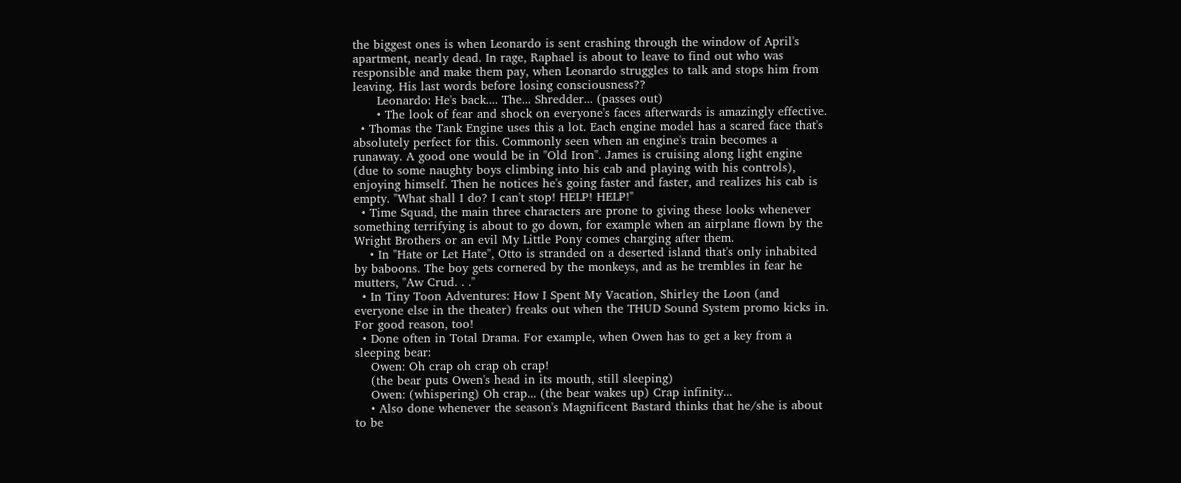the biggest ones is when Leonardo is sent crashing through the window of April's apartment, nearly dead. In rage, Raphael is about to leave to find out who was responsible and make them pay, when Leonardo struggles to talk and stops him from leaving. His last words before losing consciousness??
      Leonardo: He's back.... The... Shredder... (passes out)
      • The look of fear and shock on everyone's faces afterwards is amazingly effective.
  • Thomas the Tank Engine uses this a lot. Each engine model has a scared face that's absolutely perfect for this. Commonly seen when an engine's train becomes a runaway. A good one would be in "Old Iron". James is cruising along light engine (due to some naughty boys climbing into his cab and playing with his controls), enjoying himself. Then he notices he's going faster and faster, and realizes his cab is empty. "What shall I do? I can't stop! HELP! HELP!"
  • Time Squad, the main three characters are prone to giving these looks whenever something terrifying is about to go down, for example when an airplane flown by the Wright Brothers or an evil My Little Pony comes charging after them.
    • In "Hate or Let Hate", Otto is stranded on a deserted island that's only inhabited by baboons. The boy gets cornered by the monkeys, and as he trembles in fear he mutters, "Aw Crud. . ."
  • In Tiny Toon Adventures: How I Spent My Vacation, Shirley the Loon (and everyone else in the theater) freaks out when the THUD Sound System promo kicks in. For good reason, too!
  • Done often in Total Drama. For example, when Owen has to get a key from a sleeping bear:
    Owen: Oh crap oh crap oh crap!
    (the bear puts Owen's head in its mouth, still sleeping)
    Owen: (whispering) Oh crap... (the bear wakes up) Crap infinity...
    • Also done whenever the season's Magnificent Bastard thinks that he/she is about to be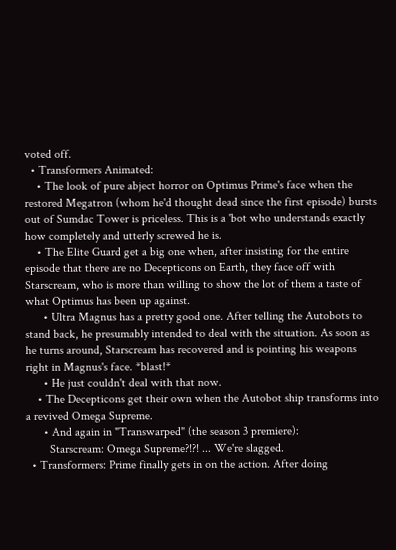voted off.
  • Transformers Animated:
    • The look of pure abject horror on Optimus Prime's face when the restored Megatron (whom he'd thought dead since the first episode) bursts out of Sumdac Tower is priceless. This is a 'bot who understands exactly how completely and utterly screwed he is.
    • The Elite Guard get a big one when, after insisting for the entire episode that there are no Decepticons on Earth, they face off with Starscream, who is more than willing to show the lot of them a taste of what Optimus has been up against.
      • Ultra Magnus has a pretty good one. After telling the Autobots to stand back, he presumably intended to deal with the situation. As soon as he turns around, Starscream has recovered and is pointing his weapons right in Magnus's face. *blast!*
      • He just couldn't deal with that now.
    • The Decepticons get their own when the Autobot ship transforms into a revived Omega Supreme.
      • And again in "Transwarped" (the season 3 premiere):
        Starscream: Omega Supreme?!?! ... We're slagged.
  • Transformers: Prime finally gets in on the action. After doing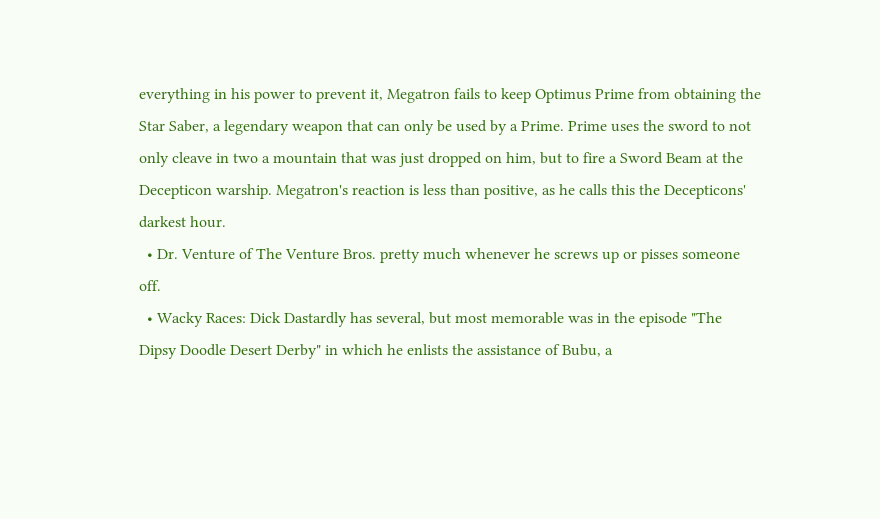everything in his power to prevent it, Megatron fails to keep Optimus Prime from obtaining the Star Saber, a legendary weapon that can only be used by a Prime. Prime uses the sword to not only cleave in two a mountain that was just dropped on him, but to fire a Sword Beam at the Decepticon warship. Megatron's reaction is less than positive, as he calls this the Decepticons' darkest hour.
  • Dr. Venture of The Venture Bros. pretty much whenever he screws up or pisses someone off.
  • Wacky Races: Dick Dastardly has several, but most memorable was in the episode "The Dipsy Doodle Desert Derby" in which he enlists the assistance of Bubu, a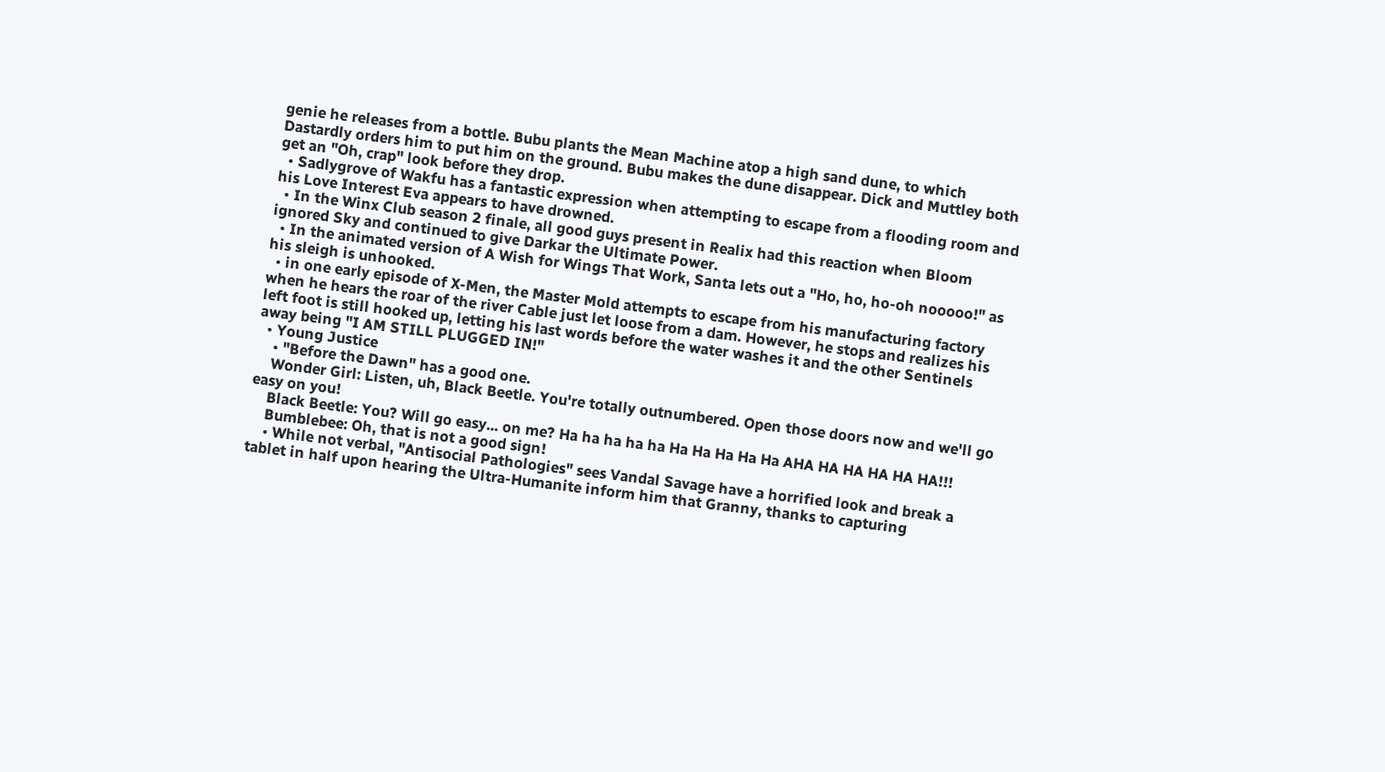genie he releases from a bottle. Bubu plants the Mean Machine atop a high sand dune, to which Dastardly orders him to put him on the ground. Bubu makes the dune disappear. Dick and Muttley both get an "Oh, crap" look before they drop.
  • Sadlygrove of Wakfu has a fantastic expression when attempting to escape from a flooding room and his Love Interest Eva appears to have drowned.
  • In the Winx Club season 2 finale, all good guys present in Realix had this reaction when Bloom ignored Sky and continued to give Darkar the Ultimate Power.
  • In the animated version of A Wish for Wings That Work, Santa lets out a "Ho, ho, ho-oh nooooo!" as his sleigh is unhooked.
  • in one early episode of X-Men, the Master Mold attempts to escape from his manufacturing factory when he hears the roar of the river Cable just let loose from a dam. However, he stops and realizes his left foot is still hooked up, letting his last words before the water washes it and the other Sentinels away being "I AM STILL PLUGGED IN!"
  • Young Justice
    • "Before the Dawn" has a good one.
    Wonder Girl: Listen, uh, Black Beetle. You're totally outnumbered. Open those doors now and we'll go easy on you!
    Black Beetle: You? Will go easy... on me? Ha ha ha ha ha Ha Ha Ha Ha Ha AHA HA HA HA HA HA!!!
    Bumblebee: Oh, that is not a good sign!
    • While not verbal, "Antisocial Pathologies" sees Vandal Savage have a horrified look and break a tablet in half upon hearing the Ultra-Humanite inform him that Granny, thanks to capturing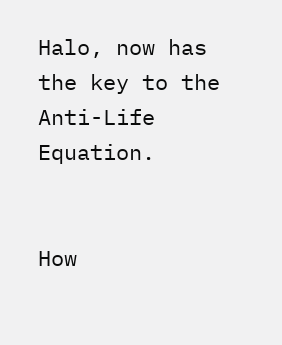Halo, now has the key to the Anti-Life Equation.


How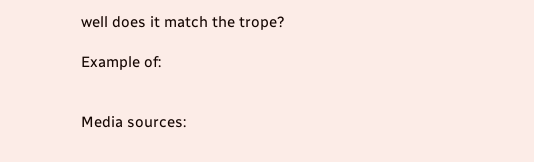well does it match the trope?

Example of:


Media sources: